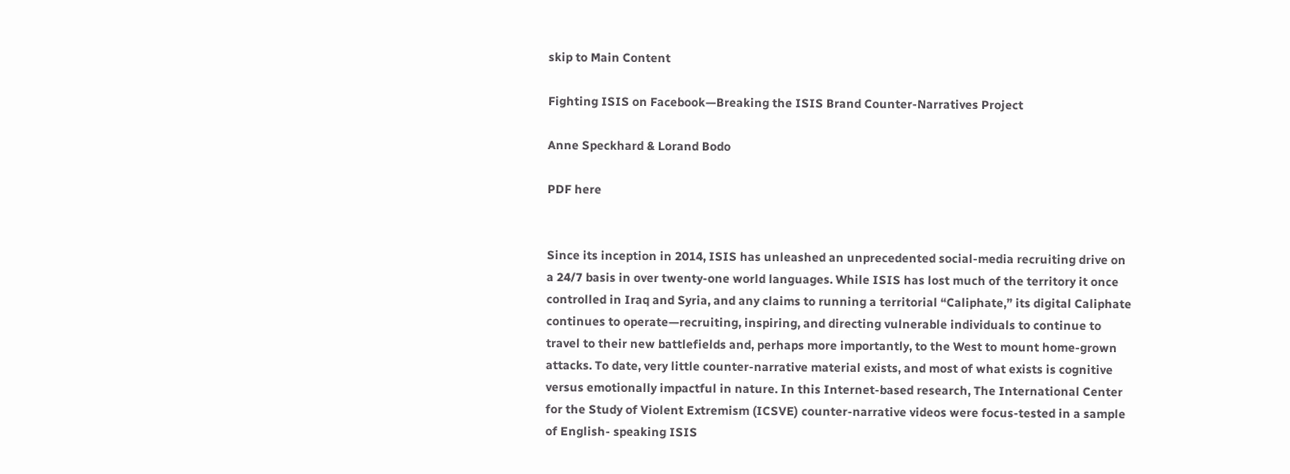skip to Main Content

Fighting ISIS on Facebook—Breaking the ISIS Brand Counter-Narratives Project

Anne Speckhard & Lorand Bodo

PDF here


Since its inception in 2014, ISIS has unleashed an unprecedented social-media recruiting drive on a 24/7 basis in over twenty-one world languages. While ISIS has lost much of the territory it once controlled in Iraq and Syria, and any claims to running a territorial “Caliphate,” its digital Caliphate continues to operate—recruiting, inspiring, and directing vulnerable individuals to continue to travel to their new battlefields and, perhaps more importantly, to the West to mount home-grown attacks. To date, very little counter-narrative material exists, and most of what exists is cognitive versus emotionally impactful in nature. In this Internet-based research, The International Center for the Study of Violent Extremism (ICSVE) counter-narrative videos were focus-tested in a sample of English- speaking ISIS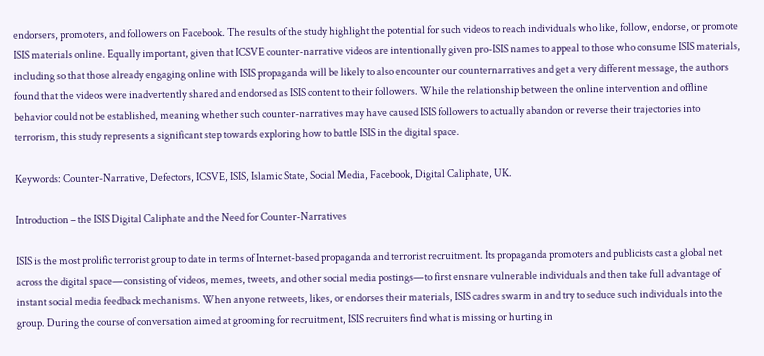endorsers, promoters, and followers on Facebook. The results of the study highlight the potential for such videos to reach individuals who like, follow, endorse, or promote ISIS materials online. Equally important, given that ICSVE counter-narrative videos are intentionally given pro-ISIS names to appeal to those who consume ISIS materials, including so that those already engaging online with ISIS propaganda will be likely to also encounter our counternarratives and get a very different message, the authors found that the videos were inadvertently shared and endorsed as ISIS content to their followers. While the relationship between the online intervention and offline behavior could not be established, meaning whether such counter-narratives may have caused ISIS followers to actually abandon or reverse their trajectories into terrorism, this study represents a significant step towards exploring how to battle ISIS in the digital space.

Keywords: Counter-Narrative, Defectors, ICSVE, ISIS, Islamic State, Social Media, Facebook, Digital Caliphate, UK.

Introduction – the ISIS Digital Caliphate and the Need for Counter-Narratives

ISIS is the most prolific terrorist group to date in terms of Internet-based propaganda and terrorist recruitment. Its propaganda promoters and publicists cast a global net across the digital space—consisting of videos, memes, tweets, and other social media postings—to first ensnare vulnerable individuals and then take full advantage of instant social media feedback mechanisms. When anyone retweets, likes, or endorses their materials, ISIS cadres swarm in and try to seduce such individuals into the group. During the course of conversation aimed at grooming for recruitment, ISIS recruiters find what is missing or hurting in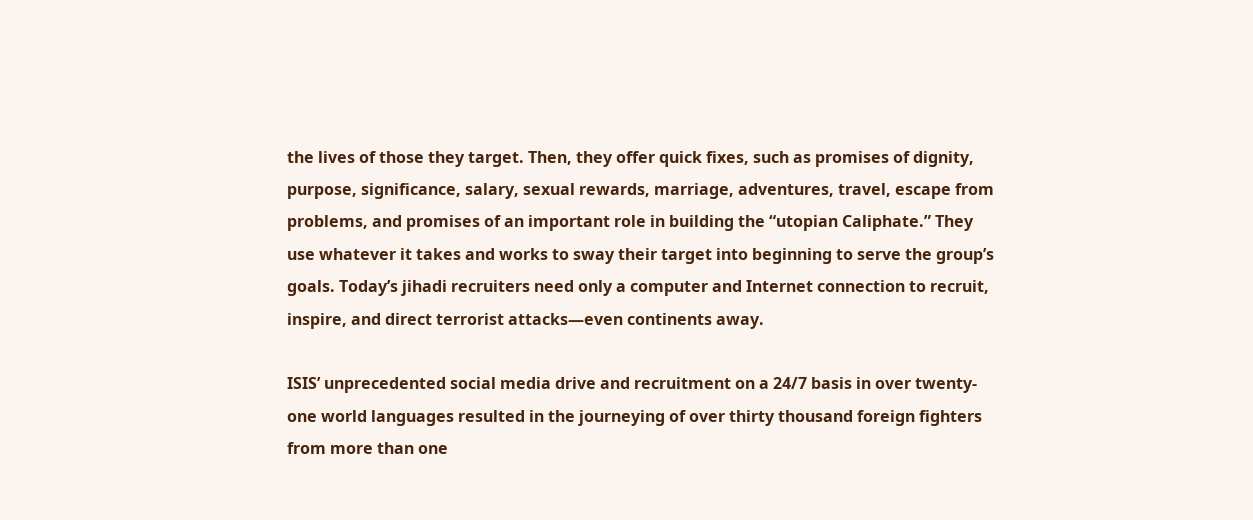the lives of those they target. Then, they offer quick fixes, such as promises of dignity, purpose, significance, salary, sexual rewards, marriage, adventures, travel, escape from problems, and promises of an important role in building the “utopian Caliphate.” They use whatever it takes and works to sway their target into beginning to serve the group’s goals. Today’s jihadi recruiters need only a computer and Internet connection to recruit, inspire, and direct terrorist attacks—even continents away.

ISIS’ unprecedented social media drive and recruitment on a 24/7 basis in over twenty-one world languages resulted in the journeying of over thirty thousand foreign fighters from more than one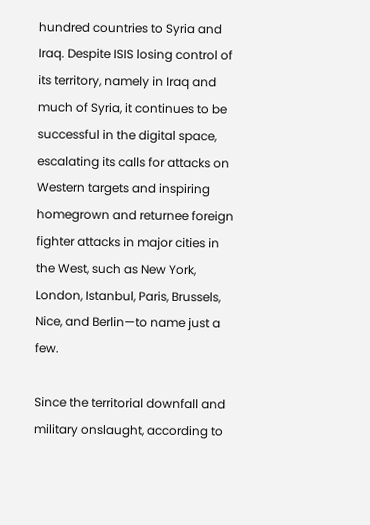hundred countries to Syria and Iraq. Despite ISIS losing control of its territory, namely in Iraq and much of Syria, it continues to be successful in the digital space, escalating its calls for attacks on Western targets and inspiring homegrown and returnee foreign fighter attacks in major cities in the West, such as New York, London, Istanbul, Paris, Brussels, Nice, and Berlin—to name just a few.

Since the territorial downfall and military onslaught, according to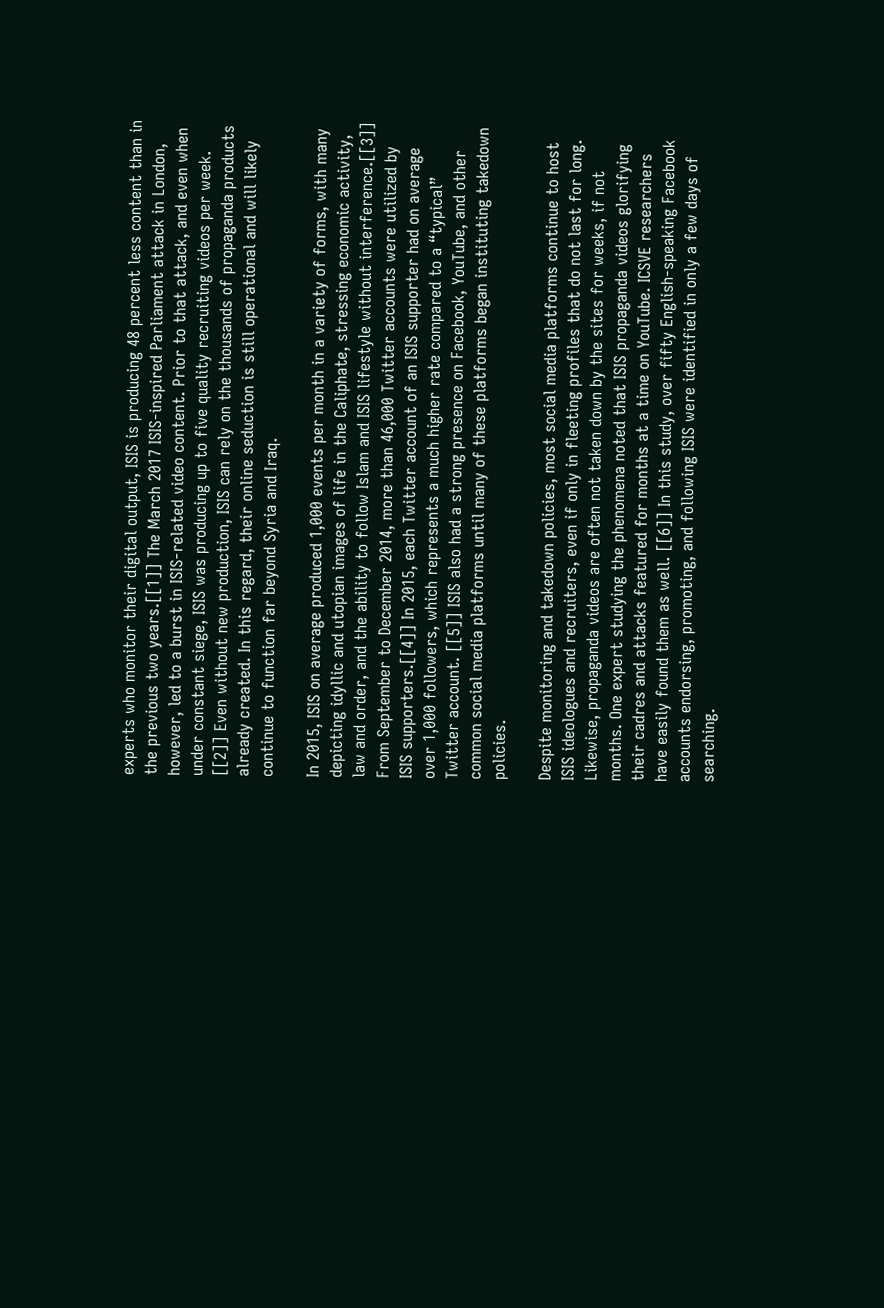experts who monitor their digital output, ISIS is producing 48 percent less content than in the previous two years.[[1]] The March 2017 ISIS-inspired Parliament attack in London, however, led to a burst in ISIS-related video content. Prior to that attack, and even when under constant siege, ISIS was producing up to five quality recruiting videos per week. [[2]] Even without new production, ISIS can rely on the thousands of propaganda products already created. In this regard, their online seduction is still operational and will likely continue to function far beyond Syria and Iraq.

In 2015, ISIS on average produced 1,000 events per month in a variety of forms, with many depicting idyllic and utopian images of life in the Caliphate, stressing economic activity, law and order, and the ability to follow Islam and ISIS lifestyle without interference.[[3]] From September to December 2014, more than 46,000 Twitter accounts were utilized by ISIS supporters.[[4]] In 2015, each Twitter account of an ISIS supporter had on average over 1,000 followers, which represents a much higher rate compared to a “typical” Twitter account. [[5]] ISIS also had a strong presence on Facebook, YouTube, and other common social media platforms until many of these platforms began instituting takedown policies.

Despite monitoring and takedown policies, most social media platforms continue to host ISIS ideologues and recruiters, even if only in fleeting profiles that do not last for long. Likewise, propaganda videos are often not taken down by the sites for weeks, if not months. One expert studying the phenomena noted that ISIS propaganda videos glorifying their cadres and attacks featured for months at a time on YouTube. ICSVE researchers have easily found them as well. [[6]] In this study, over fifty English-speaking Facebook accounts endorsing, promoting, and following ISIS were identified in only a few days of searching.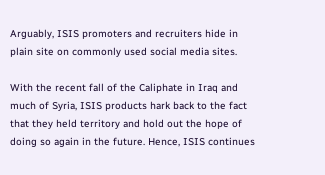Arguably, ISIS promoters and recruiters hide in plain site on commonly used social media sites.

With the recent fall of the Caliphate in Iraq and much of Syria, ISIS products hark back to the fact that they held territory and hold out the hope of doing so again in the future. Hence, ISIS continues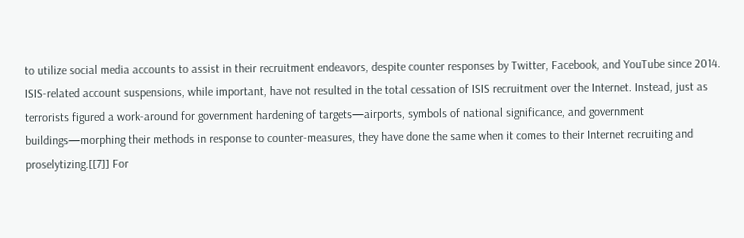to utilize social media accounts to assist in their recruitment endeavors, despite counter responses by Twitter, Facebook, and YouTube since 2014. ISIS-related account suspensions, while important, have not resulted in the total cessation of ISIS recruitment over the Internet. Instead, just as terrorists figured a work-around for government hardening of targets—airports, symbols of national significance, and government buildings—morphing their methods in response to counter-measures, they have done the same when it comes to their Internet recruiting and proselytizing.[[7]] For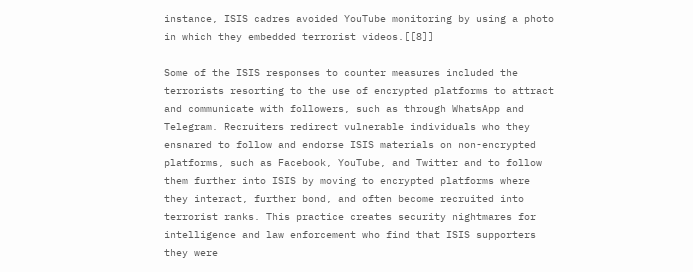instance, ISIS cadres avoided YouTube monitoring by using a photo in which they embedded terrorist videos.[[8]]

Some of the ISIS responses to counter measures included the terrorists resorting to the use of encrypted platforms to attract and communicate with followers, such as through WhatsApp and Telegram. Recruiters redirect vulnerable individuals who they ensnared to follow and endorse ISIS materials on non-encrypted platforms, such as Facebook, YouTube, and Twitter and to follow them further into ISIS by moving to encrypted platforms where they interact, further bond, and often become recruited into terrorist ranks. This practice creates security nightmares for intelligence and law enforcement who find that ISIS supporters they were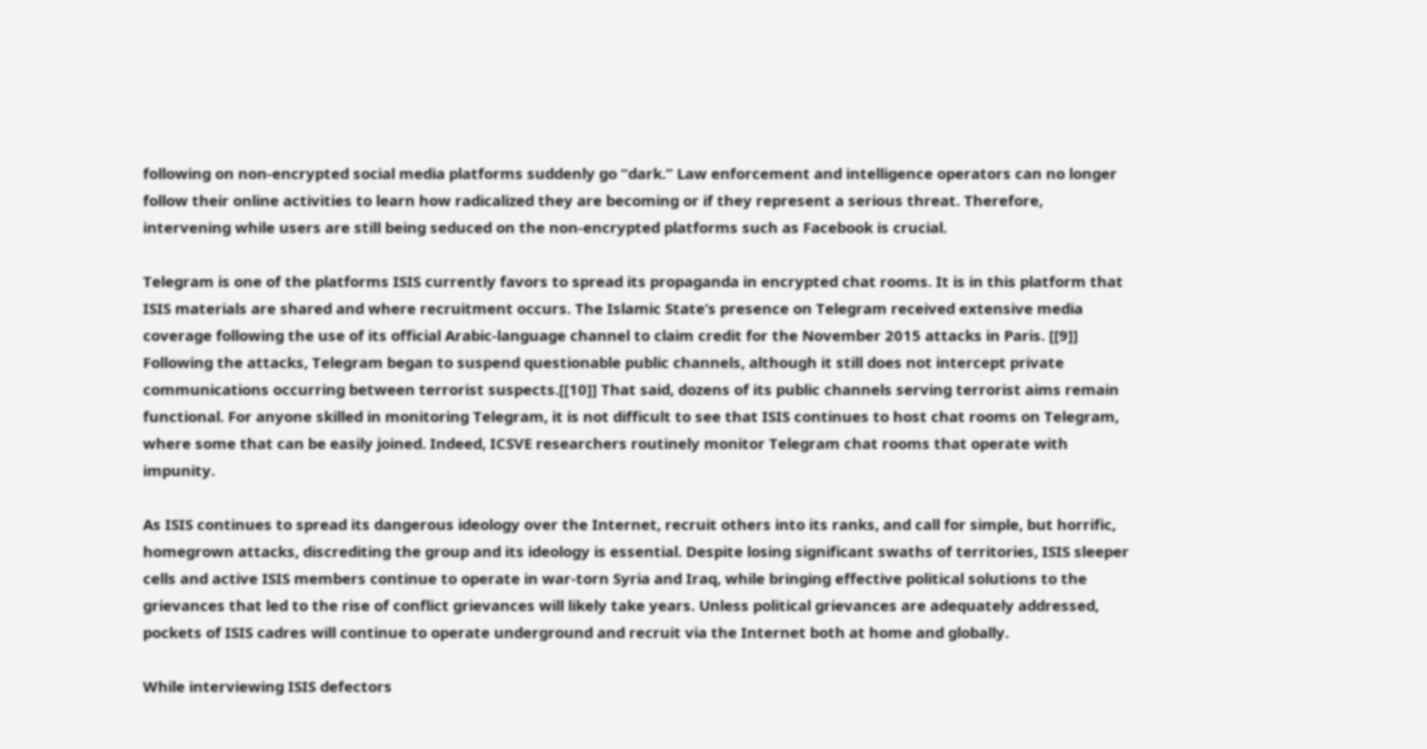following on non-encrypted social media platforms suddenly go “dark.” Law enforcement and intelligence operators can no longer follow their online activities to learn how radicalized they are becoming or if they represent a serious threat. Therefore, intervening while users are still being seduced on the non-encrypted platforms such as Facebook is crucial.

Telegram is one of the platforms ISIS currently favors to spread its propaganda in encrypted chat rooms. It is in this platform that ISIS materials are shared and where recruitment occurs. The Islamic State’s presence on Telegram received extensive media coverage following the use of its official Arabic-language channel to claim credit for the November 2015 attacks in Paris. [[9]] Following the attacks, Telegram began to suspend questionable public channels, although it still does not intercept private communications occurring between terrorist suspects.[[10]] That said, dozens of its public channels serving terrorist aims remain functional. For anyone skilled in monitoring Telegram, it is not difficult to see that ISIS continues to host chat rooms on Telegram, where some that can be easily joined. Indeed, ICSVE researchers routinely monitor Telegram chat rooms that operate with impunity.

As ISIS continues to spread its dangerous ideology over the Internet, recruit others into its ranks, and call for simple, but horrific, homegrown attacks, discrediting the group and its ideology is essential. Despite losing significant swaths of territories, ISIS sleeper cells and active ISIS members continue to operate in war-torn Syria and Iraq, while bringing effective political solutions to the grievances that led to the rise of conflict grievances will likely take years. Unless political grievances are adequately addressed, pockets of ISIS cadres will continue to operate underground and recruit via the Internet both at home and globally.

While interviewing ISIS defectors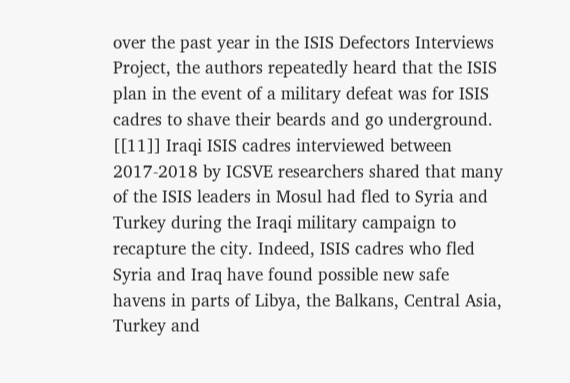over the past year in the ISIS Defectors Interviews Project, the authors repeatedly heard that the ISIS plan in the event of a military defeat was for ISIS cadres to shave their beards and go underground. [[11]] Iraqi ISIS cadres interviewed between 2017-2018 by ICSVE researchers shared that many of the ISIS leaders in Mosul had fled to Syria and Turkey during the Iraqi military campaign to recapture the city. Indeed, ISIS cadres who fled Syria and Iraq have found possible new safe havens in parts of Libya, the Balkans, Central Asia, Turkey and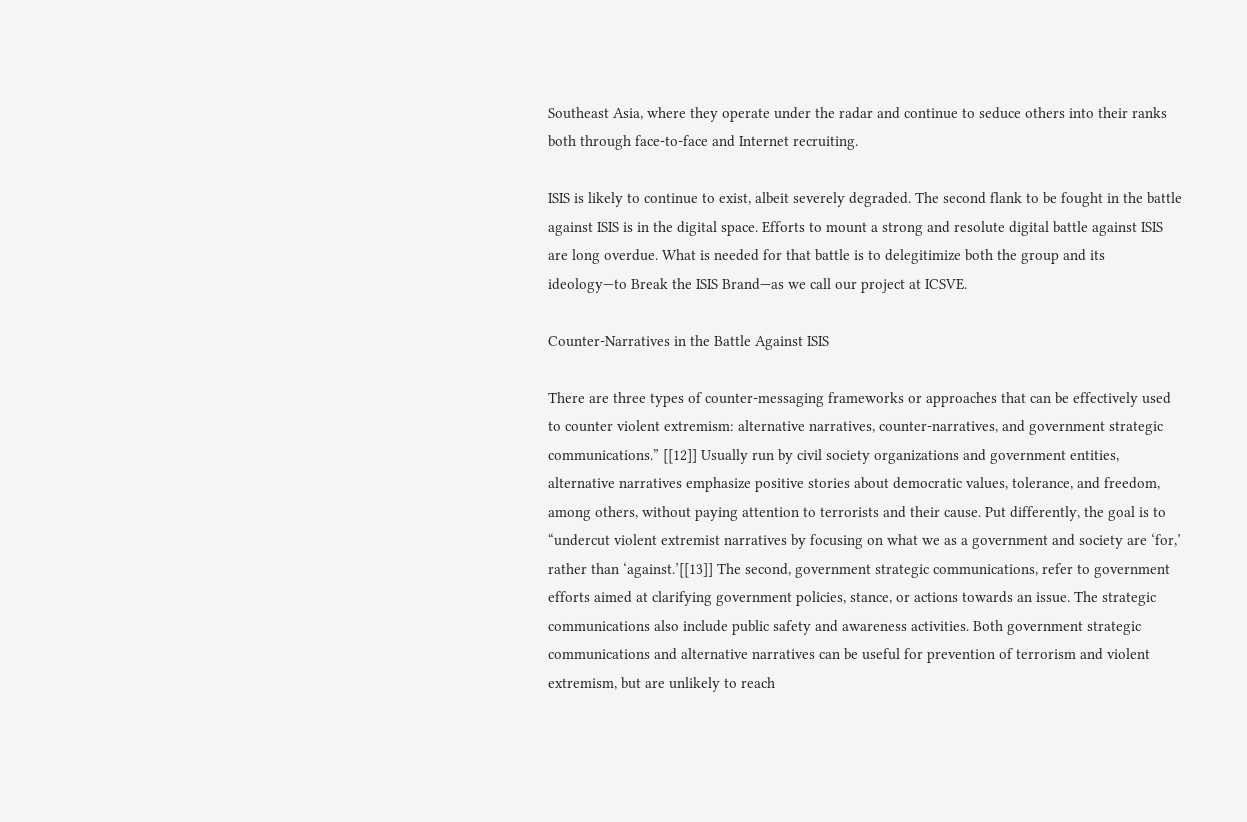Southeast Asia, where they operate under the radar and continue to seduce others into their ranks both through face-to-face and Internet recruiting.

ISIS is likely to continue to exist, albeit severely degraded. The second flank to be fought in the battle against ISIS is in the digital space. Efforts to mount a strong and resolute digital battle against ISIS are long overdue. What is needed for that battle is to delegitimize both the group and its ideology—to Break the ISIS Brand—as we call our project at ICSVE.

Counter-Narratives in the Battle Against ISIS

There are three types of counter-messaging frameworks or approaches that can be effectively used to counter violent extremism: alternative narratives, counter-narratives, and government strategic communications.” [[12]] Usually run by civil society organizations and government entities, alternative narratives emphasize positive stories about democratic values, tolerance, and freedom, among others, without paying attention to terrorists and their cause. Put differently, the goal is to “undercut violent extremist narratives by focusing on what we as a government and society are ‘for,’ rather than ‘against.’[[13]] The second, government strategic communications, refer to government efforts aimed at clarifying government policies, stance, or actions towards an issue. The strategic communications also include public safety and awareness activities. Both government strategic communications and alternative narratives can be useful for prevention of terrorism and violent extremism, but are unlikely to reach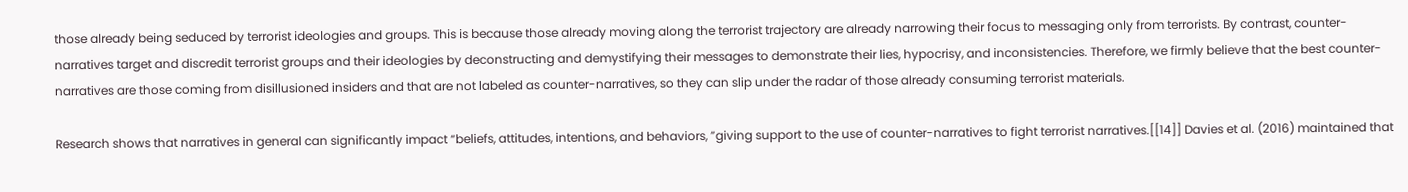those already being seduced by terrorist ideologies and groups. This is because those already moving along the terrorist trajectory are already narrowing their focus to messaging only from terrorists. By contrast, counter-narratives target and discredit terrorist groups and their ideologies by deconstructing and demystifying their messages to demonstrate their lies, hypocrisy, and inconsistencies. Therefore, we firmly believe that the best counter-narratives are those coming from disillusioned insiders and that are not labeled as counter-narratives, so they can slip under the radar of those already consuming terrorist materials.

Research shows that narratives in general can significantly impact “beliefs, attitudes, intentions, and behaviors, ”giving support to the use of counter-narratives to fight terrorist narratives.[[14]] Davies et al. (2016) maintained that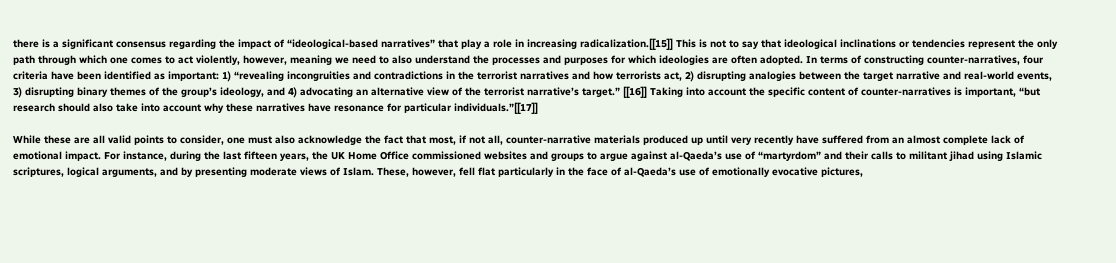there is a significant consensus regarding the impact of “ideological-based narratives” that play a role in increasing radicalization.[[15]] This is not to say that ideological inclinations or tendencies represent the only path through which one comes to act violently, however, meaning we need to also understand the processes and purposes for which ideologies are often adopted. In terms of constructing counter-narratives, four criteria have been identified as important: 1) “revealing incongruities and contradictions in the terrorist narratives and how terrorists act, 2) disrupting analogies between the target narrative and real-world events, 3) disrupting binary themes of the group’s ideology, and 4) advocating an alternative view of the terrorist narrative’s target.” [[16]] Taking into account the specific content of counter-narratives is important, “but research should also take into account why these narratives have resonance for particular individuals.”[[17]]

While these are all valid points to consider, one must also acknowledge the fact that most, if not all, counter-narrative materials produced up until very recently have suffered from an almost complete lack of emotional impact. For instance, during the last fifteen years, the UK Home Office commissioned websites and groups to argue against al-Qaeda’s use of “martyrdom” and their calls to militant jihad using Islamic scriptures, logical arguments, and by presenting moderate views of Islam. These, however, fell flat particularly in the face of al-Qaeda’s use of emotionally evocative pictures,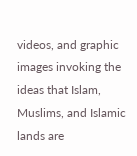videos, and graphic images invoking the ideas that Islam, Muslims, and Islamic lands are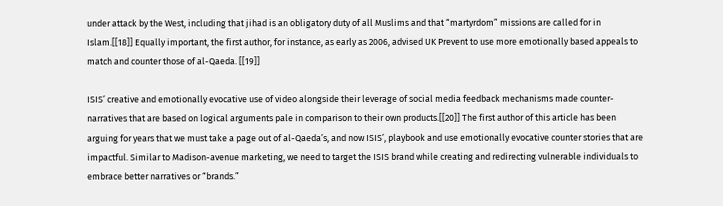under attack by the West, including that jihad is an obligatory duty of all Muslims and that “martyrdom” missions are called for in Islam.[[18]] Equally important, the first author, for instance, as early as 2006, advised UK Prevent to use more emotionally based appeals to match and counter those of al-Qaeda. [[19]]

ISIS’ creative and emotionally evocative use of video alongside their leverage of social media feedback mechanisms made counter-narratives that are based on logical arguments pale in comparison to their own products.[[20]] The first author of this article has been arguing for years that we must take a page out of al-Qaeda’s, and now ISIS’, playbook and use emotionally evocative counter stories that are impactful. Similar to Madison-avenue marketing, we need to target the ISIS brand while creating and redirecting vulnerable individuals to embrace better narratives or “brands.”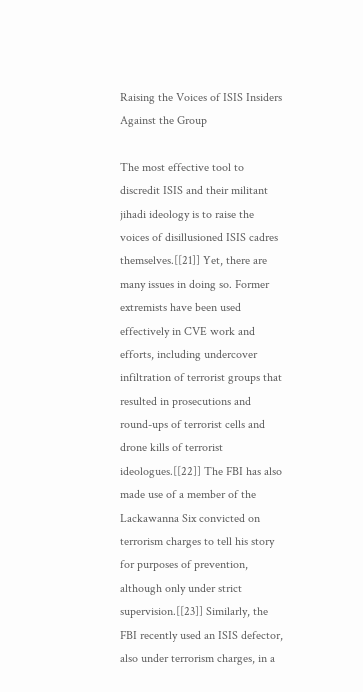Raising the Voices of ISIS Insiders Against the Group

The most effective tool to discredit ISIS and their militant jihadi ideology is to raise the voices of disillusioned ISIS cadres themselves.[[21]] Yet, there are many issues in doing so. Former extremists have been used effectively in CVE work and efforts, including undercover infiltration of terrorist groups that resulted in prosecutions and round-ups of terrorist cells and drone kills of terrorist ideologues.[[22]] The FBI has also made use of a member of the Lackawanna Six convicted on terrorism charges to tell his story for purposes of prevention, although only under strict supervision.[[23]] Similarly, the FBI recently used an ISIS defector, also under terrorism charges, in a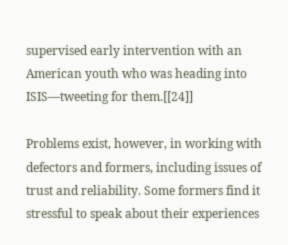supervised early intervention with an American youth who was heading into ISIS—tweeting for them.[[24]]

Problems exist, however, in working with defectors and formers, including issues of trust and reliability. Some formers find it stressful to speak about their experiences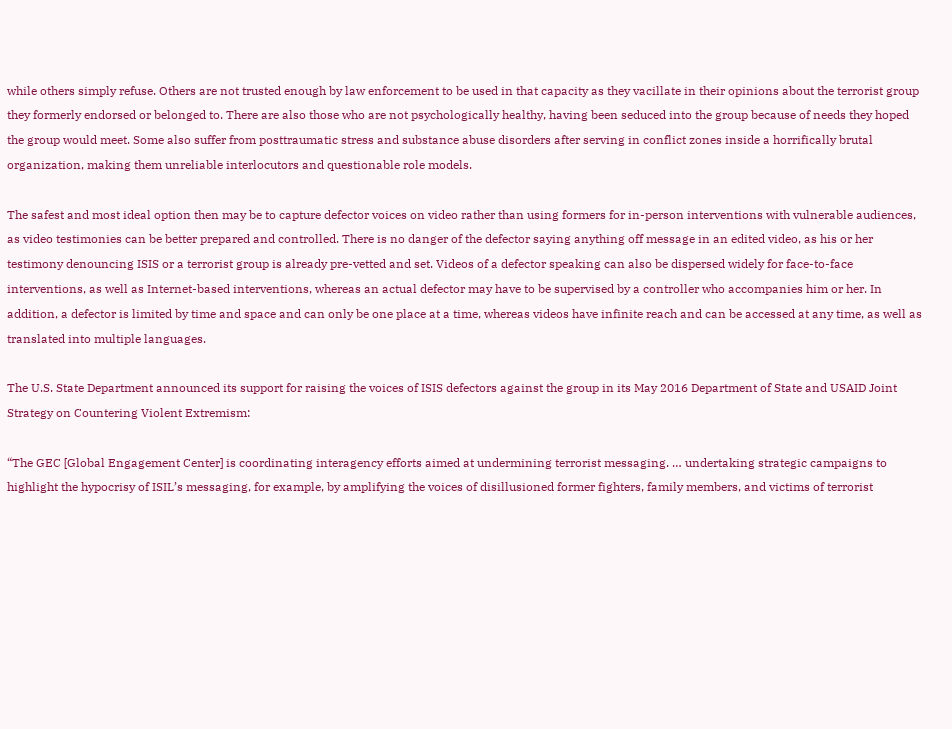while others simply refuse. Others are not trusted enough by law enforcement to be used in that capacity as they vacillate in their opinions about the terrorist group they formerly endorsed or belonged to. There are also those who are not psychologically healthy, having been seduced into the group because of needs they hoped the group would meet. Some also suffer from posttraumatic stress and substance abuse disorders after serving in conflict zones inside a horrifically brutal organization, making them unreliable interlocutors and questionable role models.

The safest and most ideal option then may be to capture defector voices on video rather than using formers for in-person interventions with vulnerable audiences, as video testimonies can be better prepared and controlled. There is no danger of the defector saying anything off message in an edited video, as his or her testimony denouncing ISIS or a terrorist group is already pre-vetted and set. Videos of a defector speaking can also be dispersed widely for face-to-face interventions, as well as Internet-based interventions, whereas an actual defector may have to be supervised by a controller who accompanies him or her. In addition, a defector is limited by time and space and can only be one place at a time, whereas videos have infinite reach and can be accessed at any time, as well as translated into multiple languages.

The U.S. State Department announced its support for raising the voices of ISIS defectors against the group in its May 2016 Department of State and USAID Joint Strategy on Countering Violent Extremism:

“The GEC [Global Engagement Center] is coordinating interagency efforts aimed at undermining terrorist messaging. … undertaking strategic campaigns to highlight the hypocrisy of ISIL’s messaging, for example, by amplifying the voices of disillusioned former fighters, family members, and victims of terrorist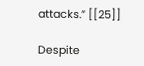attacks.” [[25]]

Despite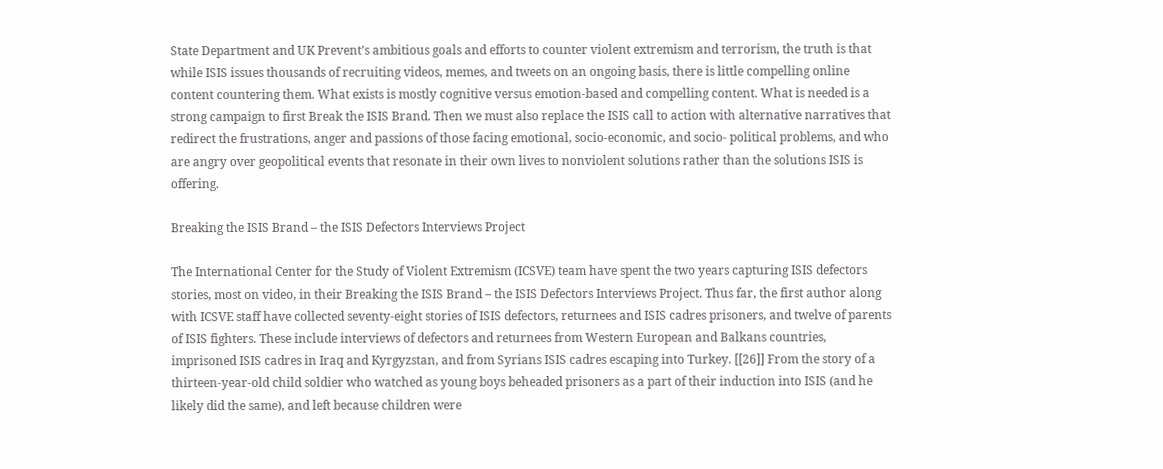State Department and UK Prevent’s ambitious goals and efforts to counter violent extremism and terrorism, the truth is that while ISIS issues thousands of recruiting videos, memes, and tweets on an ongoing basis, there is little compelling online content countering them. What exists is mostly cognitive versus emotion-based and compelling content. What is needed is a strong campaign to first Break the ISIS Brand. Then we must also replace the ISIS call to action with alternative narratives that redirect the frustrations, anger and passions of those facing emotional, socio-economic, and socio- political problems, and who are angry over geopolitical events that resonate in their own lives to nonviolent solutions rather than the solutions ISIS is offering.

Breaking the ISIS Brand – the ISIS Defectors Interviews Project

The International Center for the Study of Violent Extremism (ICSVE) team have spent the two years capturing ISIS defectors stories, most on video, in their Breaking the ISIS Brand – the ISIS Defectors Interviews Project. Thus far, the first author along with ICSVE staff have collected seventy-eight stories of ISIS defectors, returnees and ISIS cadres prisoners, and twelve of parents of ISIS fighters. These include interviews of defectors and returnees from Western European and Balkans countries, imprisoned ISIS cadres in Iraq and Kyrgyzstan, and from Syrians ISIS cadres escaping into Turkey. [[26]] From the story of a thirteen-year-old child soldier who watched as young boys beheaded prisoners as a part of their induction into ISIS (and he likely did the same), and left because children were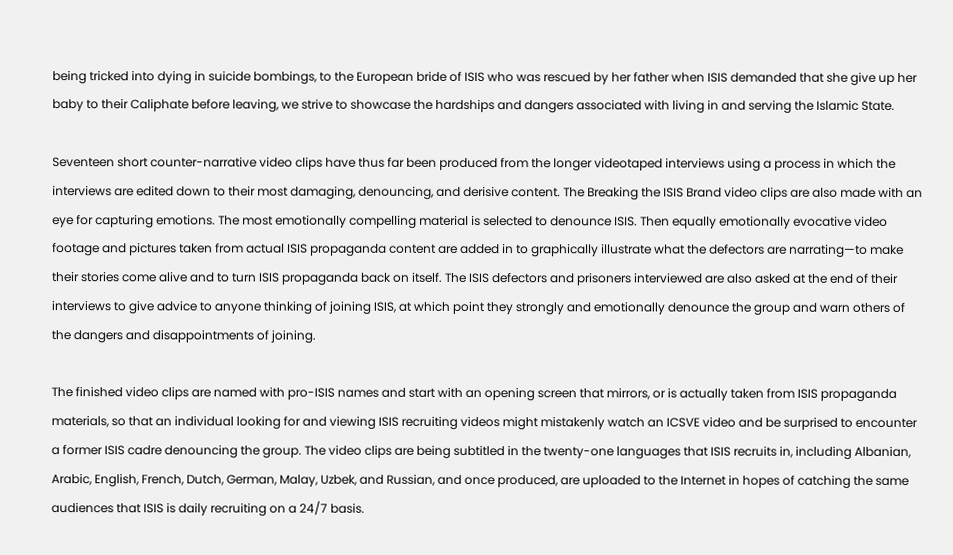being tricked into dying in suicide bombings, to the European bride of ISIS who was rescued by her father when ISIS demanded that she give up her baby to their Caliphate before leaving, we strive to showcase the hardships and dangers associated with living in and serving the Islamic State.

Seventeen short counter-narrative video clips have thus far been produced from the longer videotaped interviews using a process in which the interviews are edited down to their most damaging, denouncing, and derisive content. The Breaking the ISIS Brand video clips are also made with an eye for capturing emotions. The most emotionally compelling material is selected to denounce ISIS. Then equally emotionally evocative video footage and pictures taken from actual ISIS propaganda content are added in to graphically illustrate what the defectors are narrating—to make their stories come alive and to turn ISIS propaganda back on itself. The ISIS defectors and prisoners interviewed are also asked at the end of their interviews to give advice to anyone thinking of joining ISIS, at which point they strongly and emotionally denounce the group and warn others of the dangers and disappointments of joining.

The finished video clips are named with pro-ISIS names and start with an opening screen that mirrors, or is actually taken from ISIS propaganda materials, so that an individual looking for and viewing ISIS recruiting videos might mistakenly watch an ICSVE video and be surprised to encounter a former ISIS cadre denouncing the group. The video clips are being subtitled in the twenty-one languages that ISIS recruits in, including Albanian, Arabic, English, French, Dutch, German, Malay, Uzbek, and Russian, and once produced, are uploaded to the Internet in hopes of catching the same audiences that ISIS is daily recruiting on a 24/7 basis.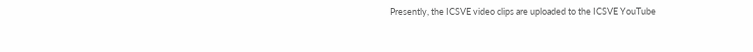Presently, the ICSVE video clips are uploaded to the ICSVE YouTube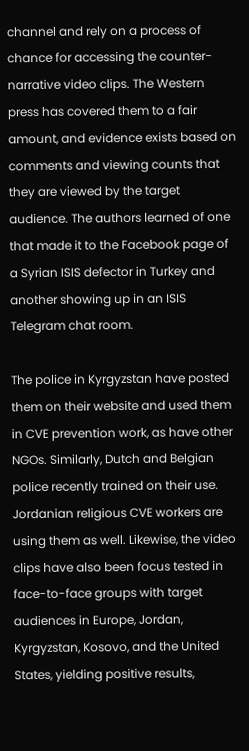channel and rely on a process of chance for accessing the counter-narrative video clips. The Western press has covered them to a fair amount, and evidence exists based on comments and viewing counts that they are viewed by the target audience. The authors learned of one that made it to the Facebook page of a Syrian ISIS defector in Turkey and another showing up in an ISIS Telegram chat room.

The police in Kyrgyzstan have posted them on their website and used them in CVE prevention work, as have other NGOs. Similarly, Dutch and Belgian police recently trained on their use. Jordanian religious CVE workers are using them as well. Likewise, the video clips have also been focus tested in face-to-face groups with target audiences in Europe, Jordan, Kyrgyzstan, Kosovo, and the United States, yielding positive results,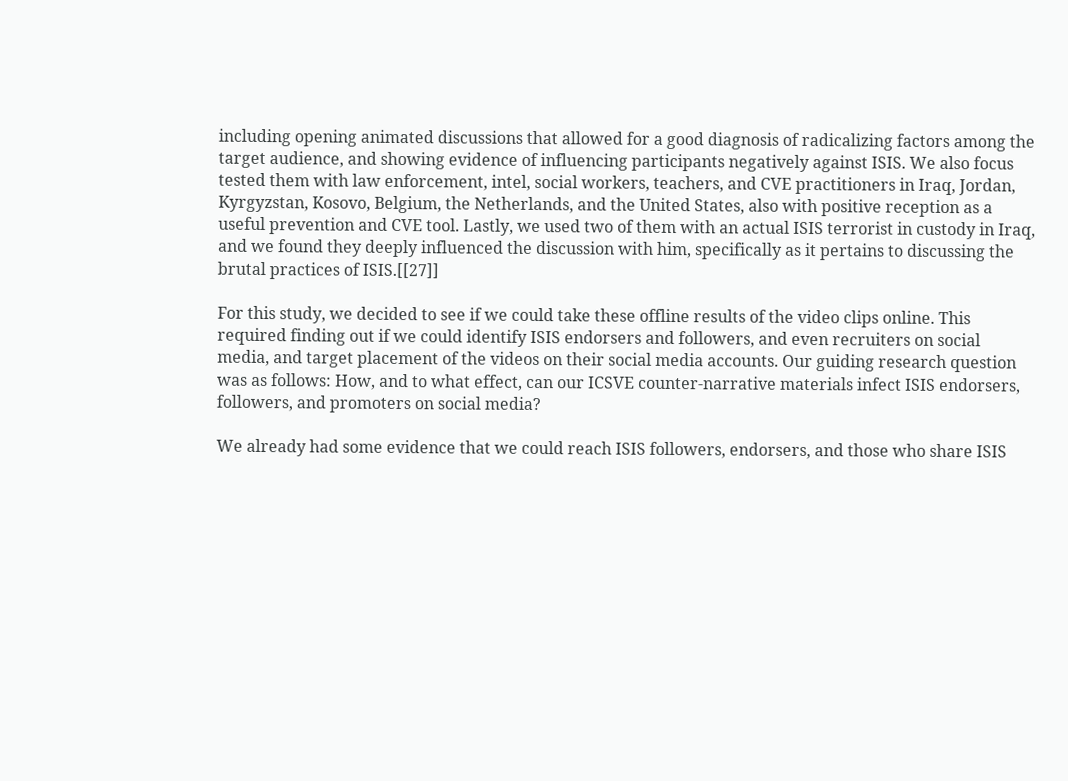including opening animated discussions that allowed for a good diagnosis of radicalizing factors among the target audience, and showing evidence of influencing participants negatively against ISIS. We also focus tested them with law enforcement, intel, social workers, teachers, and CVE practitioners in Iraq, Jordan, Kyrgyzstan, Kosovo, Belgium, the Netherlands, and the United States, also with positive reception as a useful prevention and CVE tool. Lastly, we used two of them with an actual ISIS terrorist in custody in Iraq, and we found they deeply influenced the discussion with him, specifically as it pertains to discussing the brutal practices of ISIS.[[27]]

For this study, we decided to see if we could take these offline results of the video clips online. This required finding out if we could identify ISIS endorsers and followers, and even recruiters on social media, and target placement of the videos on their social media accounts. Our guiding research question was as follows: How, and to what effect, can our ICSVE counter-narrative materials infect ISIS endorsers, followers, and promoters on social media?

We already had some evidence that we could reach ISIS followers, endorsers, and those who share ISIS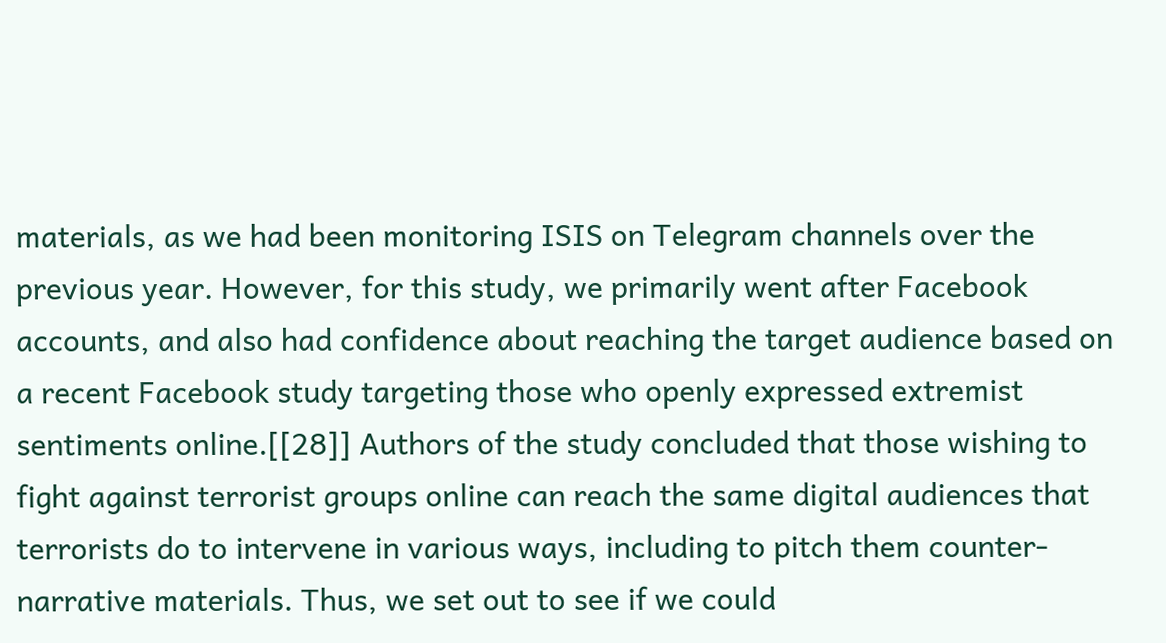materials, as we had been monitoring ISIS on Telegram channels over the previous year. However, for this study, we primarily went after Facebook accounts, and also had confidence about reaching the target audience based on a recent Facebook study targeting those who openly expressed extremist sentiments online.[[28]] Authors of the study concluded that those wishing to fight against terrorist groups online can reach the same digital audiences that terrorists do to intervene in various ways, including to pitch them counter-narrative materials. Thus, we set out to see if we could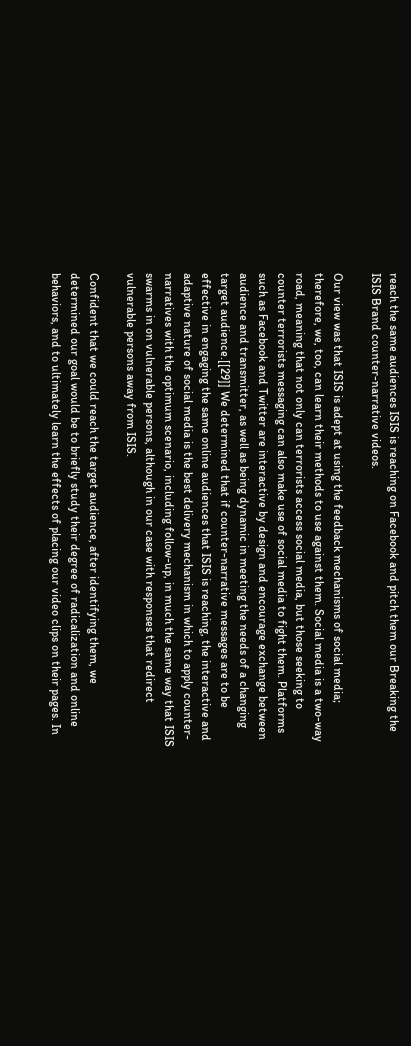reach the same audiences ISIS is reaching on Facebook and pitch them our Breaking the ISIS Brand counter-narrative videos.

Our view was that ISIS is adept at using the feedback mechanisms of social media; therefore, we, too, can learn their methods to use against them. Social media is a two-way road, meaning that not only can terrorists access social media, but those seeking to counter terrorists messaging can also make use of social media to fight them. Platforms such as Facebook and Twitter are interactive by design and encourage exchange between audience and transmitter, as well as being dynamic in meeting the needs of a changing target audience.[[29]] We determined that if counter-narrative messages are to be effective in engaging the same online audiences that ISIS is reaching, the interactive and adaptive nature of social media is the best delivery mechanism in which to apply counter-narratives with the optimum scenario, including follow-up, in much the same way that ISIS swarms in on vulnerable persons, although in our case with responses that redirect vulnerable persons away from ISIS.

Confident that we could reach the target audience, after identifying them, we determined our goal would be to briefly study their degree of radicalization and online behaviors, and to ultimately learn the effects of placing our video clips on their pages. In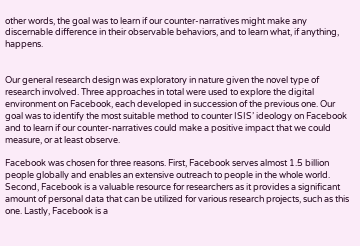other words, the goal was to learn if our counter-narratives might make any discernable difference in their observable behaviors, and to learn what, if anything, happens.


Our general research design was exploratory in nature given the novel type of research involved. Three approaches in total were used to explore the digital environment on Facebook, each developed in succession of the previous one. Our goal was to identify the most suitable method to counter ISIS’ ideology on Facebook and to learn if our counter-narratives could make a positive impact that we could measure, or at least observe.

Facebook was chosen for three reasons. First, Facebook serves almost 1.5 billion people globally and enables an extensive outreach to people in the whole world. Second, Facebook is a valuable resource for researchers as it provides a significant amount of personal data that can be utilized for various research projects, such as this one. Lastly, Facebook is a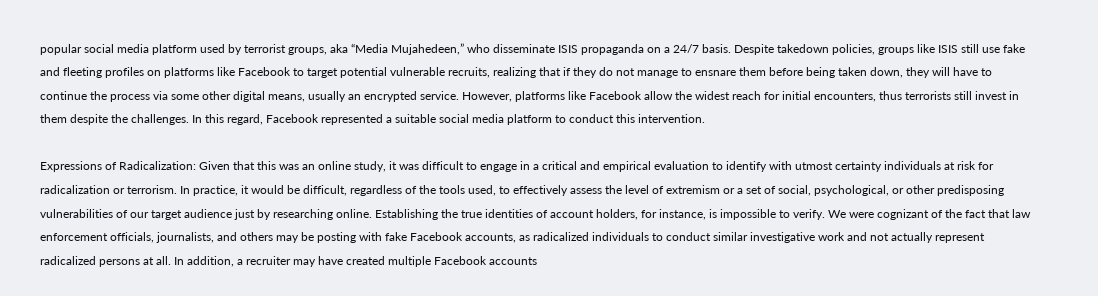popular social media platform used by terrorist groups, aka “Media Mujahedeen,” who disseminate ISIS propaganda on a 24/7 basis. Despite takedown policies, groups like ISIS still use fake and fleeting profiles on platforms like Facebook to target potential vulnerable recruits, realizing that if they do not manage to ensnare them before being taken down, they will have to continue the process via some other digital means, usually an encrypted service. However, platforms like Facebook allow the widest reach for initial encounters, thus terrorists still invest in them despite the challenges. In this regard, Facebook represented a suitable social media platform to conduct this intervention.

Expressions of Radicalization: Given that this was an online study, it was difficult to engage in a critical and empirical evaluation to identify with utmost certainty individuals at risk for radicalization or terrorism. In practice, it would be difficult, regardless of the tools used, to effectively assess the level of extremism or a set of social, psychological, or other predisposing vulnerabilities of our target audience just by researching online. Establishing the true identities of account holders, for instance, is impossible to verify. We were cognizant of the fact that law enforcement officials, journalists, and others may be posting with fake Facebook accounts, as radicalized individuals to conduct similar investigative work and not actually represent radicalized persons at all. In addition, a recruiter may have created multiple Facebook accounts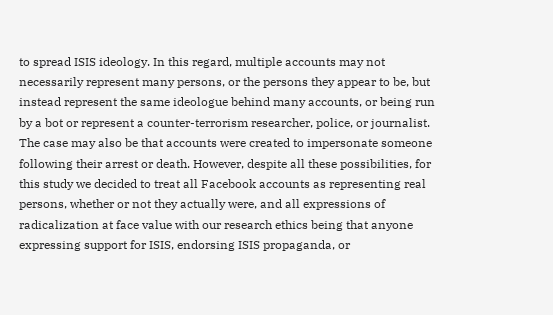to spread ISIS ideology. In this regard, multiple accounts may not necessarily represent many persons, or the persons they appear to be, but instead represent the same ideologue behind many accounts, or being run by a bot or represent a counter-terrorism researcher, police, or journalist. The case may also be that accounts were created to impersonate someone following their arrest or death. However, despite all these possibilities, for this study we decided to treat all Facebook accounts as representing real persons, whether or not they actually were, and all expressions of radicalization at face value with our research ethics being that anyone expressing support for ISIS, endorsing ISIS propaganda, or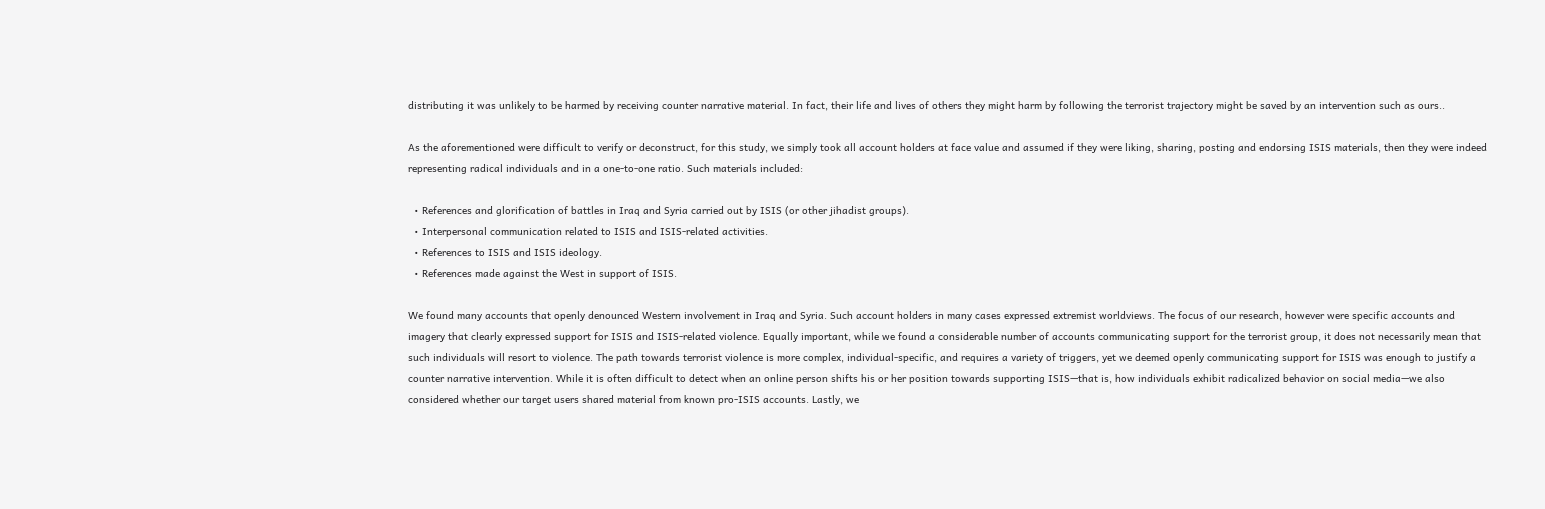distributing it was unlikely to be harmed by receiving counter narrative material. In fact, their life and lives of others they might harm by following the terrorist trajectory might be saved by an intervention such as ours..

As the aforementioned were difficult to verify or deconstruct, for this study, we simply took all account holders at face value and assumed if they were liking, sharing, posting and endorsing ISIS materials, then they were indeed representing radical individuals and in a one-to-one ratio. Such materials included:

  • References and glorification of battles in Iraq and Syria carried out by ISIS (or other jihadist groups).
  • Interpersonal communication related to ISIS and ISIS-related activities.
  • References to ISIS and ISIS ideology.
  • References made against the West in support of ISIS.

We found many accounts that openly denounced Western involvement in Iraq and Syria. Such account holders in many cases expressed extremist worldviews. The focus of our research, however were specific accounts and imagery that clearly expressed support for ISIS and ISIS-related violence. Equally important, while we found a considerable number of accounts communicating support for the terrorist group, it does not necessarily mean that such individuals will resort to violence. The path towards terrorist violence is more complex, individual-specific, and requires a variety of triggers, yet we deemed openly communicating support for ISIS was enough to justify a counter narrative intervention. While it is often difficult to detect when an online person shifts his or her position towards supporting ISIS—that is, how individuals exhibit radicalized behavior on social media—we also considered whether our target users shared material from known pro-ISIS accounts. Lastly, we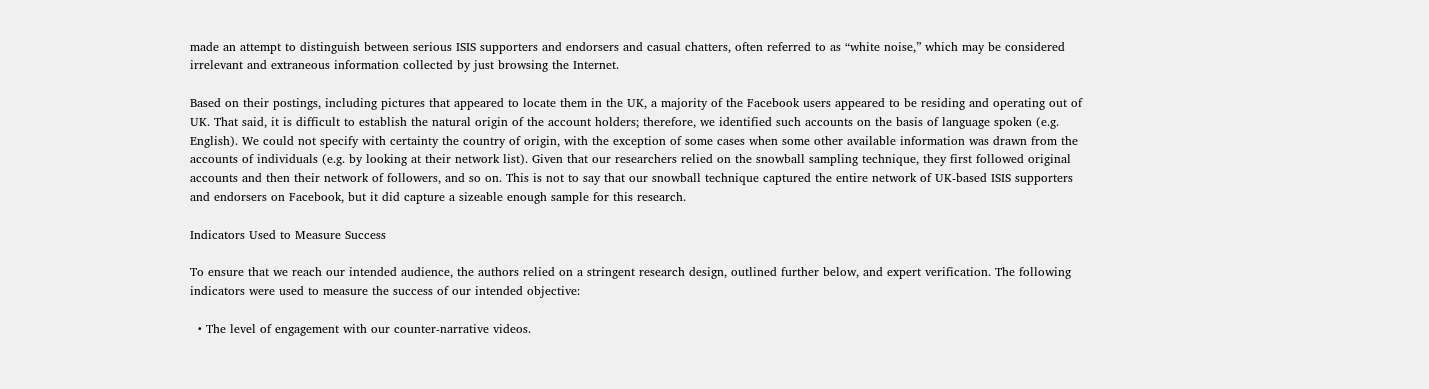made an attempt to distinguish between serious ISIS supporters and endorsers and casual chatters, often referred to as “white noise,” which may be considered irrelevant and extraneous information collected by just browsing the Internet.

Based on their postings, including pictures that appeared to locate them in the UK, a majority of the Facebook users appeared to be residing and operating out of UK. That said, it is difficult to establish the natural origin of the account holders; therefore, we identified such accounts on the basis of language spoken (e.g. English). We could not specify with certainty the country of origin, with the exception of some cases when some other available information was drawn from the accounts of individuals (e.g. by looking at their network list). Given that our researchers relied on the snowball sampling technique, they first followed original accounts and then their network of followers, and so on. This is not to say that our snowball technique captured the entire network of UK-based ISIS supporters and endorsers on Facebook, but it did capture a sizeable enough sample for this research.

Indicators Used to Measure Success

To ensure that we reach our intended audience, the authors relied on a stringent research design, outlined further below, and expert verification. The following indicators were used to measure the success of our intended objective:

  • The level of engagement with our counter-narrative videos.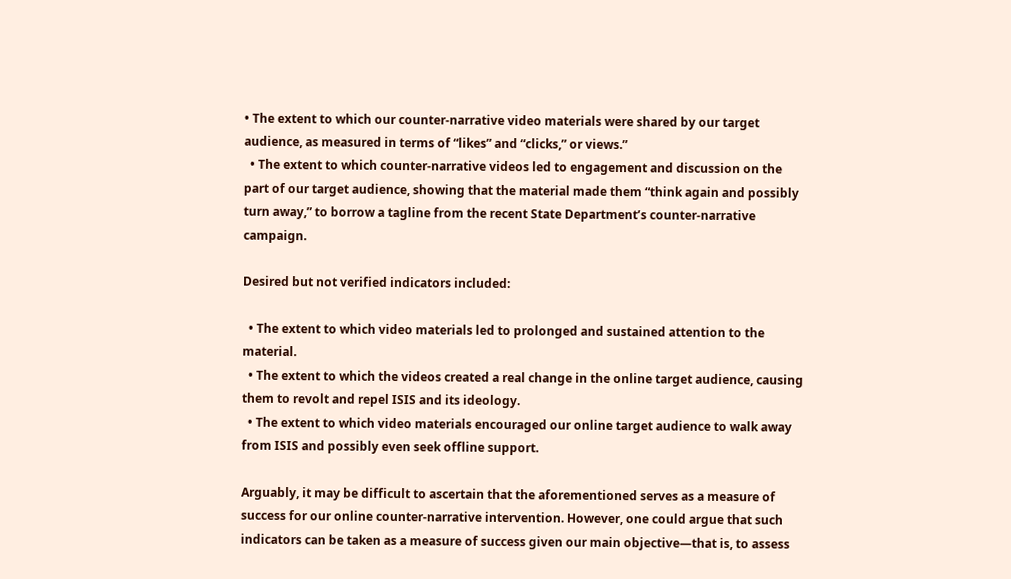• The extent to which our counter-narrative video materials were shared by our target audience, as measured in terms of “likes” and “clicks,” or views.”
  • The extent to which counter-narrative videos led to engagement and discussion on the part of our target audience, showing that the material made them “think again and possibly turn away,” to borrow a tagline from the recent State Department’s counter-narrative campaign.

Desired but not verified indicators included:

  • The extent to which video materials led to prolonged and sustained attention to the material.
  • The extent to which the videos created a real change in the online target audience, causing them to revolt and repel ISIS and its ideology.
  • The extent to which video materials encouraged our online target audience to walk away from ISIS and possibly even seek offline support.

Arguably, it may be difficult to ascertain that the aforementioned serves as a measure of success for our online counter-narrative intervention. However, one could argue that such indicators can be taken as a measure of success given our main objective—that is, to assess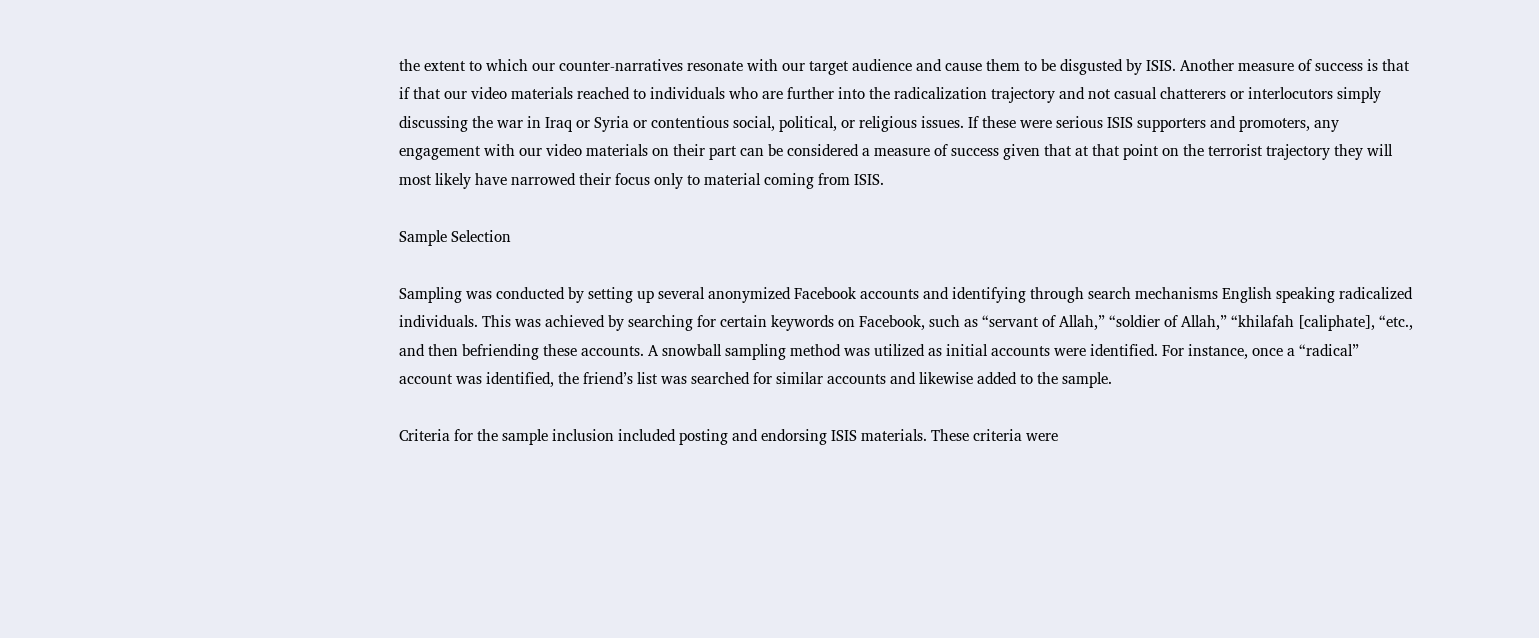the extent to which our counter-narratives resonate with our target audience and cause them to be disgusted by ISIS. Another measure of success is that if that our video materials reached to individuals who are further into the radicalization trajectory and not casual chatterers or interlocutors simply discussing the war in Iraq or Syria or contentious social, political, or religious issues. If these were serious ISIS supporters and promoters, any engagement with our video materials on their part can be considered a measure of success given that at that point on the terrorist trajectory they will most likely have narrowed their focus only to material coming from ISIS.

Sample Selection

Sampling was conducted by setting up several anonymized Facebook accounts and identifying through search mechanisms English speaking radicalized individuals. This was achieved by searching for certain keywords on Facebook, such as “servant of Allah,” “soldier of Allah,” “khilafah [caliphate], “etc., and then befriending these accounts. A snowball sampling method was utilized as initial accounts were identified. For instance, once a “radical” account was identified, the friend’s list was searched for similar accounts and likewise added to the sample.

Criteria for the sample inclusion included posting and endorsing ISIS materials. These criteria were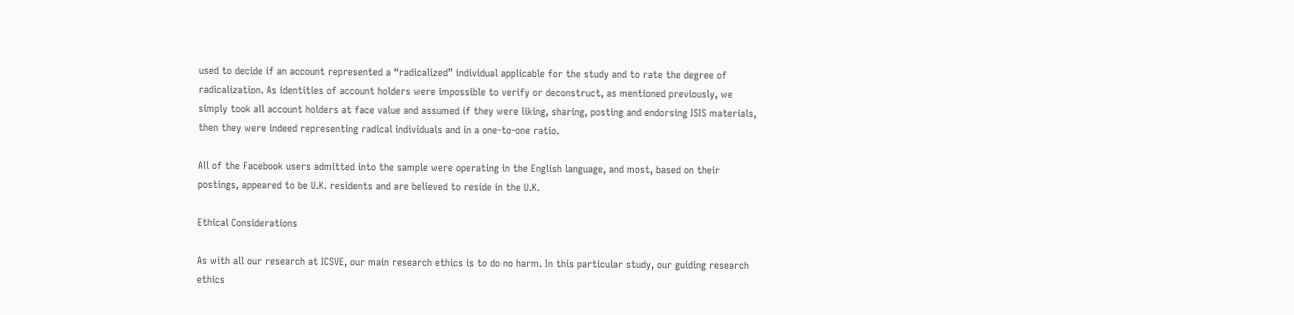used to decide if an account represented a “radicalized” individual applicable for the study and to rate the degree of radicalization. As identities of account holders were impossible to verify or deconstruct, as mentioned previously, we simply took all account holders at face value and assumed if they were liking, sharing, posting and endorsing ISIS materials, then they were indeed representing radical individuals and in a one-to-one ratio.

All of the Facebook users admitted into the sample were operating in the English language, and most, based on their postings, appeared to be U.K. residents and are believed to reside in the U.K.

Ethical Considerations

As with all our research at ICSVE, our main research ethics is to do no harm. In this particular study, our guiding research ethics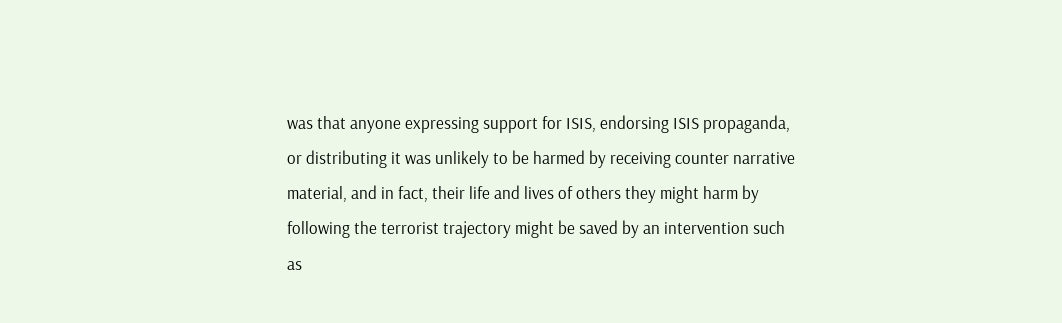was that anyone expressing support for ISIS, endorsing ISIS propaganda, or distributing it was unlikely to be harmed by receiving counter narrative material, and in fact, their life and lives of others they might harm by following the terrorist trajectory might be saved by an intervention such as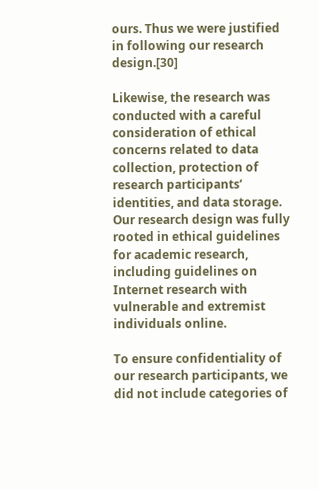ours. Thus we were justified in following our research design.[30]

Likewise, the research was conducted with a careful consideration of ethical concerns related to data collection, protection of research participants’ identities, and data storage. Our research design was fully rooted in ethical guidelines for academic research, including guidelines on Internet research with vulnerable and extremist individuals online.

To ensure confidentiality of our research participants, we did not include categories of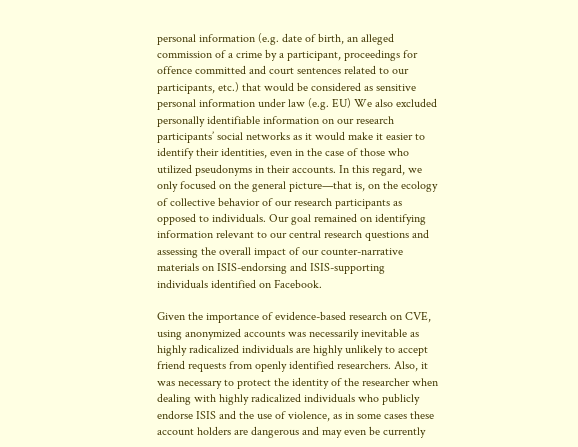personal information (e.g. date of birth, an alleged commission of a crime by a participant, proceedings for offence committed and court sentences related to our participants, etc.) that would be considered as sensitive personal information under law (e.g. EU) We also excluded personally identifiable information on our research participants’ social networks as it would make it easier to identify their identities, even in the case of those who utilized pseudonyms in their accounts. In this regard, we only focused on the general picture—that is, on the ecology of collective behavior of our research participants as opposed to individuals. Our goal remained on identifying information relevant to our central research questions and assessing the overall impact of our counter-narrative materials on ISIS-endorsing and ISIS-supporting individuals identified on Facebook.

Given the importance of evidence-based research on CVE, using anonymized accounts was necessarily inevitable as highly radicalized individuals are highly unlikely to accept friend requests from openly identified researchers. Also, it was necessary to protect the identity of the researcher when dealing with highly radicalized individuals who publicly endorse ISIS and the use of violence, as in some cases these account holders are dangerous and may even be currently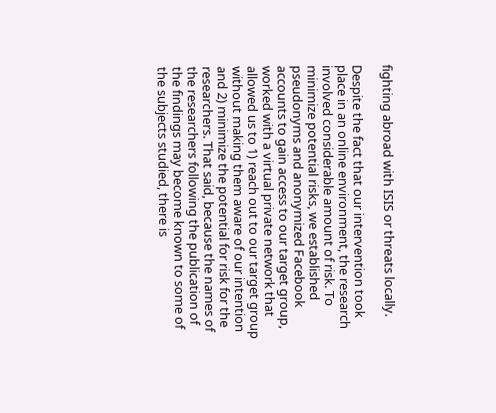fighting abroad with ISIS or threats locally.

Despite the fact that our intervention took place in an online environment, the research involved considerable amount of risk. To minimize potential risks, we established pseudonyms and anonymized Facebook accounts to gain access to our target group, worked with a virtual private network that allowed us to 1) reach out to our target group without making them aware of our intention and 2) minimize the potential for risk for the researchers. That said, because the names of the researchers following the publication of the findings may become known to some of the subjects studied, there is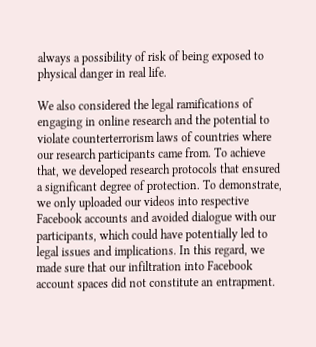always a possibility of risk of being exposed to physical danger in real life.

We also considered the legal ramifications of engaging in online research and the potential to violate counterterrorism laws of countries where our research participants came from. To achieve that, we developed research protocols that ensured a significant degree of protection. To demonstrate, we only uploaded our videos into respective Facebook accounts and avoided dialogue with our participants, which could have potentially led to legal issues and implications. In this regard, we made sure that our infiltration into Facebook account spaces did not constitute an entrapment.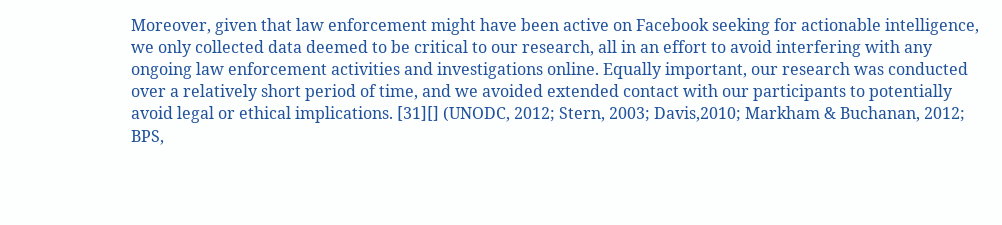Moreover, given that law enforcement might have been active on Facebook seeking for actionable intelligence, we only collected data deemed to be critical to our research, all in an effort to avoid interfering with any ongoing law enforcement activities and investigations online. Equally important, our research was conducted over a relatively short period of time, and we avoided extended contact with our participants to potentially avoid legal or ethical implications. [31][] (UNODC, 2012; Stern, 2003; Davis,2010; Markham & Buchanan, 2012; BPS,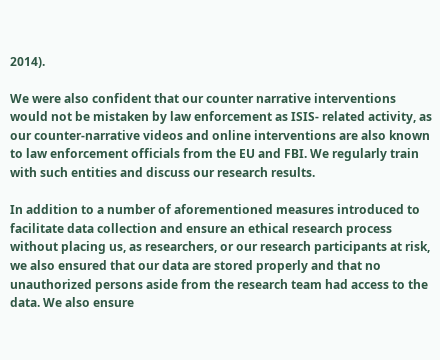2014).

We were also confident that our counter narrative interventions would not be mistaken by law enforcement as ISIS- related activity, as our counter-narrative videos and online interventions are also known to law enforcement officials from the EU and FBI. We regularly train with such entities and discuss our research results.

In addition to a number of aforementioned measures introduced to facilitate data collection and ensure an ethical research process without placing us, as researchers, or our research participants at risk, we also ensured that our data are stored properly and that no unauthorized persons aside from the research team had access to the data. We also ensure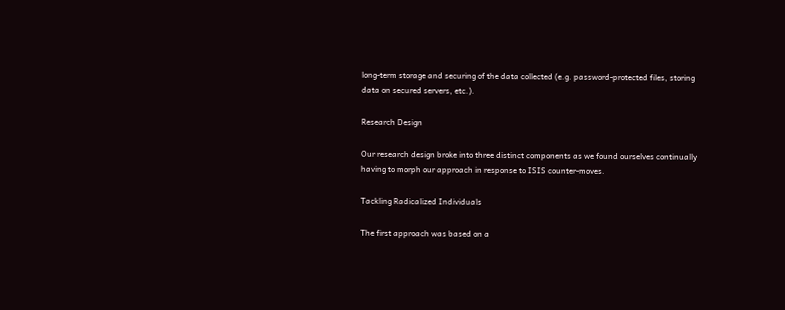long-term storage and securing of the data collected (e.g. password-protected files, storing data on secured servers, etc.).

Research Design

Our research design broke into three distinct components as we found ourselves continually having to morph our approach in response to ISIS counter-moves.

Tackling Radicalized Individuals

The first approach was based on a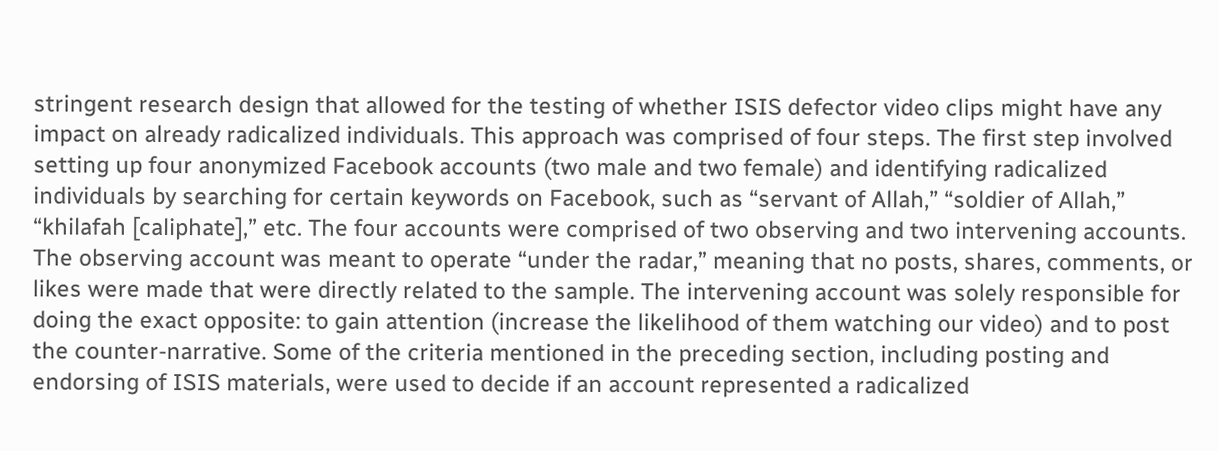stringent research design that allowed for the testing of whether ISIS defector video clips might have any impact on already radicalized individuals. This approach was comprised of four steps. The first step involved setting up four anonymized Facebook accounts (two male and two female) and identifying radicalized individuals by searching for certain keywords on Facebook, such as “servant of Allah,” “soldier of Allah,” “khilafah [caliphate],” etc. The four accounts were comprised of two observing and two intervening accounts. The observing account was meant to operate “under the radar,” meaning that no posts, shares, comments, or likes were made that were directly related to the sample. The intervening account was solely responsible for doing the exact opposite: to gain attention (increase the likelihood of them watching our video) and to post the counter-narrative. Some of the criteria mentioned in the preceding section, including posting and endorsing of ISIS materials, were used to decide if an account represented a radicalized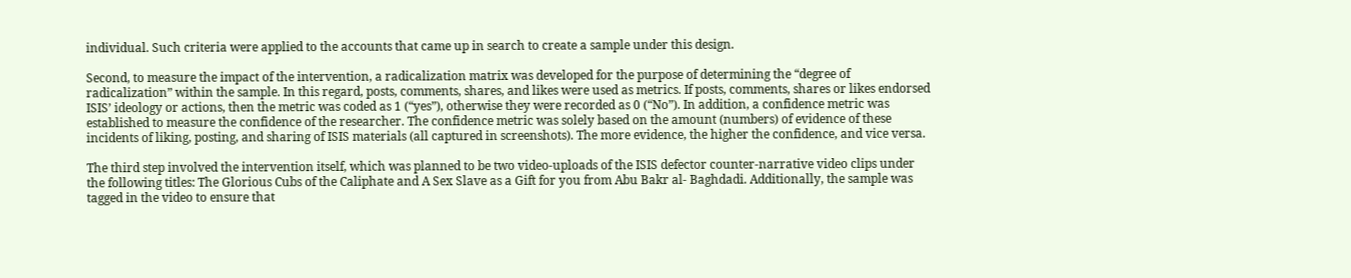individual. Such criteria were applied to the accounts that came up in search to create a sample under this design.

Second, to measure the impact of the intervention, a radicalization matrix was developed for the purpose of determining the “degree of radicalization” within the sample. In this regard, posts, comments, shares, and likes were used as metrics. If posts, comments, shares or likes endorsed ISIS’ ideology or actions, then the metric was coded as 1 (“yes”), otherwise they were recorded as 0 (“No”). In addition, a confidence metric was established to measure the confidence of the researcher. The confidence metric was solely based on the amount (numbers) of evidence of these incidents of liking, posting, and sharing of ISIS materials (all captured in screenshots). The more evidence, the higher the confidence, and vice versa.

The third step involved the intervention itself, which was planned to be two video-uploads of the ISIS defector counter-narrative video clips under the following titles: The Glorious Cubs of the Caliphate and A Sex Slave as a Gift for you from Abu Bakr al- Baghdadi. Additionally, the sample was tagged in the video to ensure that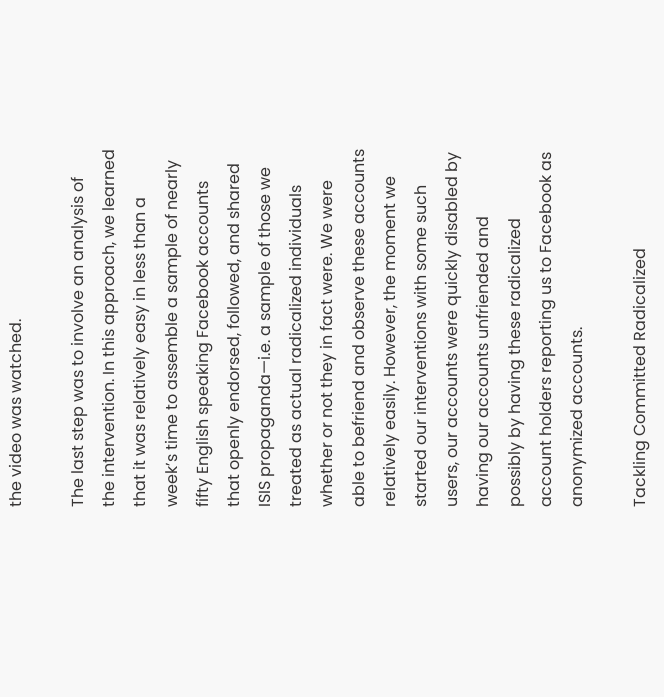the video was watched.

The last step was to involve an analysis of the intervention. In this approach, we learned that it was relatively easy in less than a week’s time to assemble a sample of nearly fifty English speaking Facebook accounts that openly endorsed, followed, and shared ISIS propaganda—i.e. a sample of those we treated as actual radicalized individuals whether or not they in fact were. We were able to befriend and observe these accounts relatively easily. However, the moment we started our interventions with some such users, our accounts were quickly disabled by having our accounts unfriended and possibly by having these radicalized account holders reporting us to Facebook as anonymized accounts.

Tackling Committed Radicalized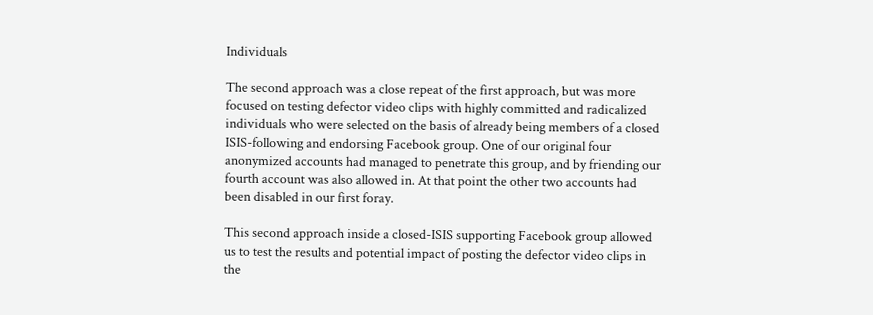Individuals

The second approach was a close repeat of the first approach, but was more focused on testing defector video clips with highly committed and radicalized individuals who were selected on the basis of already being members of a closed ISIS-following and endorsing Facebook group. One of our original four anonymized accounts had managed to penetrate this group, and by friending our fourth account was also allowed in. At that point the other two accounts had been disabled in our first foray.

This second approach inside a closed-ISIS supporting Facebook group allowed us to test the results and potential impact of posting the defector video clips in the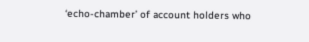‘echo-chamber’ of account holders who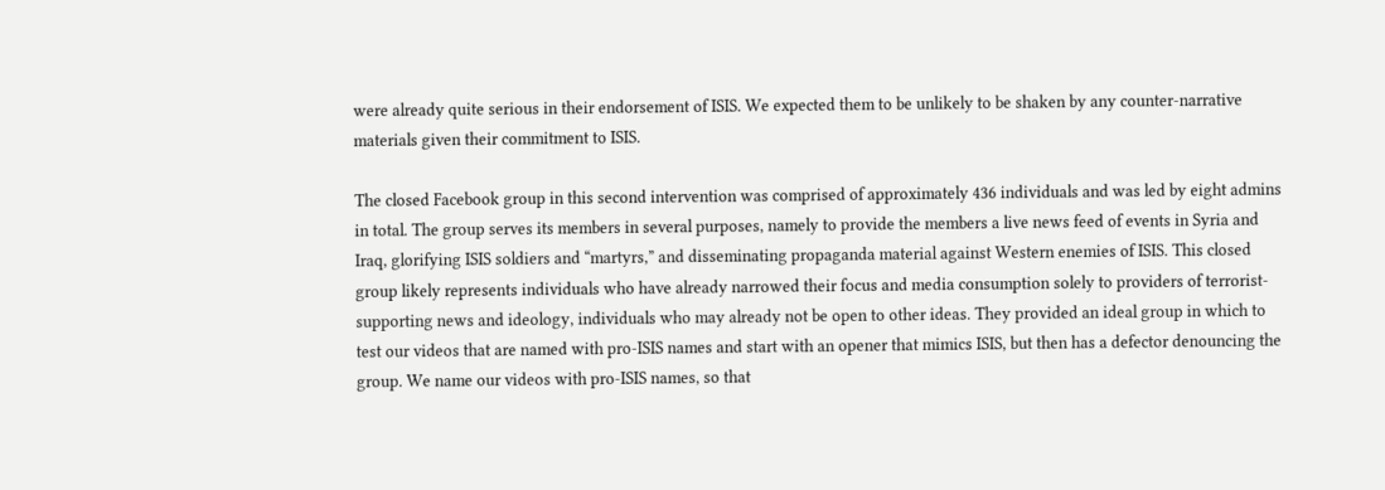were already quite serious in their endorsement of ISIS. We expected them to be unlikely to be shaken by any counter-narrative materials given their commitment to ISIS.

The closed Facebook group in this second intervention was comprised of approximately 436 individuals and was led by eight admins in total. The group serves its members in several purposes, namely to provide the members a live news feed of events in Syria and Iraq, glorifying ISIS soldiers and “martyrs,” and disseminating propaganda material against Western enemies of ISIS. This closed group likely represents individuals who have already narrowed their focus and media consumption solely to providers of terrorist-supporting news and ideology, individuals who may already not be open to other ideas. They provided an ideal group in which to test our videos that are named with pro-ISIS names and start with an opener that mimics ISIS, but then has a defector denouncing the group. We name our videos with pro-ISIS names, so that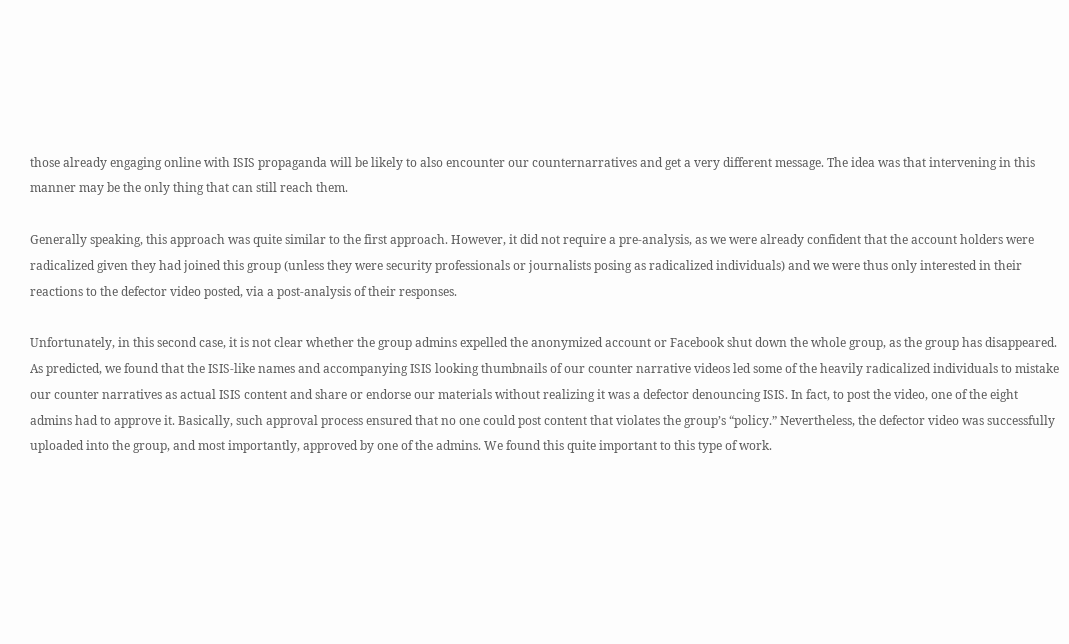those already engaging online with ISIS propaganda will be likely to also encounter our counternarratives and get a very different message. The idea was that intervening in this manner may be the only thing that can still reach them.

Generally speaking, this approach was quite similar to the first approach. However, it did not require a pre-analysis, as we were already confident that the account holders were radicalized given they had joined this group (unless they were security professionals or journalists posing as radicalized individuals) and we were thus only interested in their reactions to the defector video posted, via a post-analysis of their responses.

Unfortunately, in this second case, it is not clear whether the group admins expelled the anonymized account or Facebook shut down the whole group, as the group has disappeared. As predicted, we found that the ISIS-like names and accompanying ISIS looking thumbnails of our counter narrative videos led some of the heavily radicalized individuals to mistake our counter narratives as actual ISIS content and share or endorse our materials without realizing it was a defector denouncing ISIS. In fact, to post the video, one of the eight admins had to approve it. Basically, such approval process ensured that no one could post content that violates the group’s “policy.” Nevertheless, the defector video was successfully uploaded into the group, and most importantly, approved by one of the admins. We found this quite important to this type of work.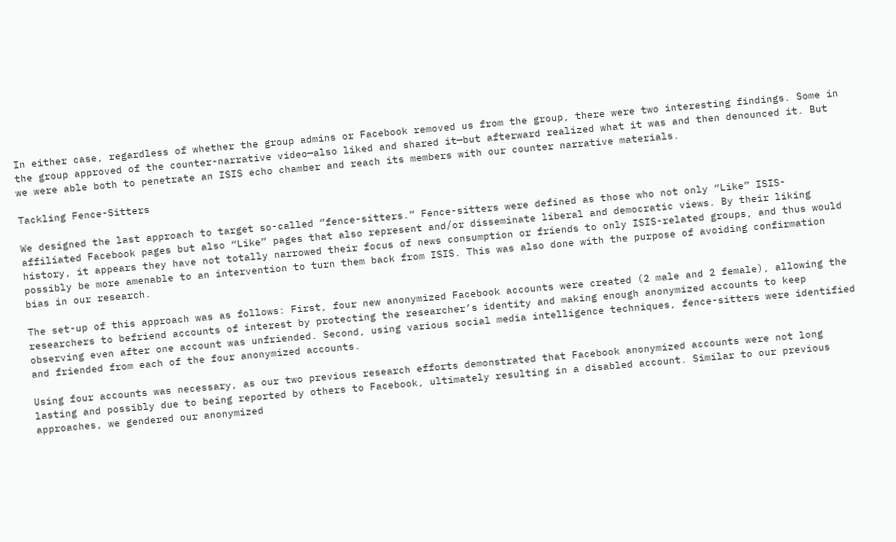In either case, regardless of whether the group admins or Facebook removed us from the group, there were two interesting findings. Some in the group approved of the counter-narrative video—also liked and shared it—but afterward realized what it was and then denounced it. But we were able both to penetrate an ISIS echo chamber and reach its members with our counter narrative materials.

Tackling Fence-Sitters

We designed the last approach to target so-called “fence-sitters.” Fence-sitters were defined as those who not only “Like” ISIS- affiliated Facebook pages but also “Like” pages that also represent and/or disseminate liberal and democratic views. By their liking history, it appears they have not totally narrowed their focus of news consumption or friends to only ISIS-related groups, and thus would possibly be more amenable to an intervention to turn them back from ISIS. This was also done with the purpose of avoiding confirmation bias in our research.

The set-up of this approach was as follows: First, four new anonymized Facebook accounts were created (2 male and 2 female), allowing the researchers to befriend accounts of interest by protecting the researcher’s identity and making enough anonymized accounts to keep observing even after one account was unfriended. Second, using various social media intelligence techniques, fence-sitters were identified and friended from each of the four anonymized accounts.

Using four accounts was necessary, as our two previous research efforts demonstrated that Facebook anonymized accounts were not long lasting and possibly due to being reported by others to Facebook, ultimately resulting in a disabled account. Similar to our previous approaches, we gendered our anonymized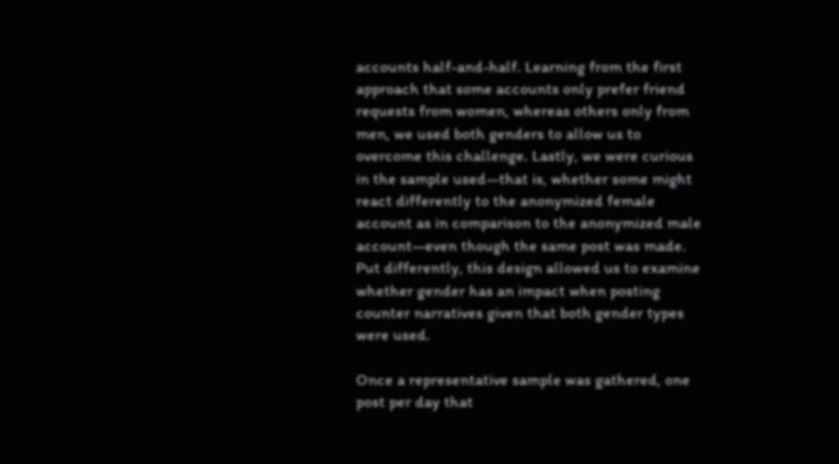accounts half-and-half. Learning from the first approach that some accounts only prefer friend requests from women, whereas others only from men, we used both genders to allow us to overcome this challenge. Lastly, we were curious in the sample used—that is, whether some might react differently to the anonymized female account as in comparison to the anonymized male account—even though the same post was made. Put differently, this design allowed us to examine whether gender has an impact when posting counter narratives given that both gender types were used.

Once a representative sample was gathered, one post per day that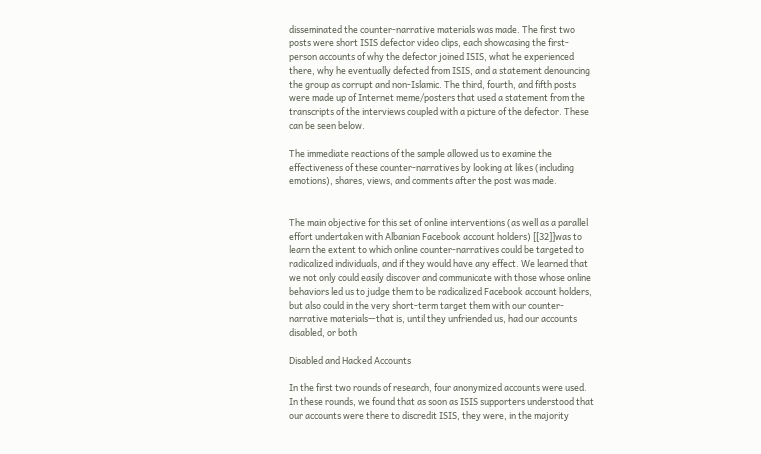disseminated the counter-narrative materials was made. The first two posts were short ISIS defector video clips, each showcasing the first-person accounts of why the defector joined ISIS, what he experienced there, why he eventually defected from ISIS, and a statement denouncing the group as corrupt and non-Islamic. The third, fourth, and fifth posts were made up of Internet meme/posters that used a statement from the transcripts of the interviews coupled with a picture of the defector. These can be seen below.

The immediate reactions of the sample allowed us to examine the effectiveness of these counter-narratives by looking at likes (including emotions), shares, views, and comments after the post was made.


The main objective for this set of online interventions (as well as a parallel effort undertaken with Albanian Facebook account holders) [[32]]was to learn the extent to which online counter-narratives could be targeted to radicalized individuals, and if they would have any effect. We learned that we not only could easily discover and communicate with those whose online behaviors led us to judge them to be radicalized Facebook account holders, but also could in the very short-term target them with our counter-narrative materials—that is, until they unfriended us, had our accounts disabled, or both

Disabled and Hacked Accounts

In the first two rounds of research, four anonymized accounts were used. In these rounds, we found that as soon as ISIS supporters understood that our accounts were there to discredit ISIS, they were, in the majority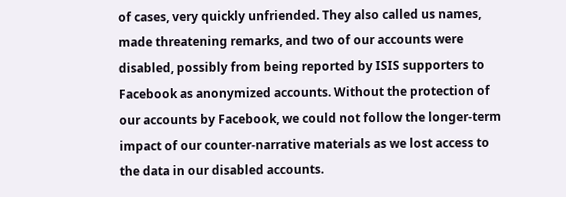of cases, very quickly unfriended. They also called us names, made threatening remarks, and two of our accounts were disabled, possibly from being reported by ISIS supporters to Facebook as anonymized accounts. Without the protection of our accounts by Facebook, we could not follow the longer-term impact of our counter-narrative materials as we lost access to the data in our disabled accounts.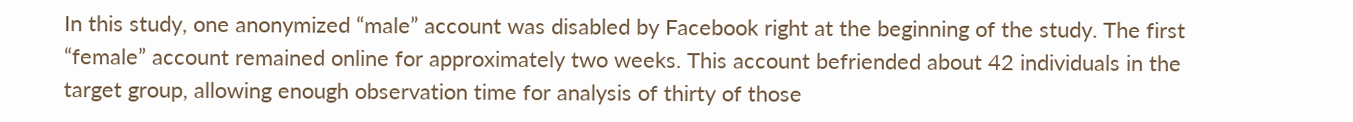In this study, one anonymized “male” account was disabled by Facebook right at the beginning of the study. The first “female” account remained online for approximately two weeks. This account befriended about 42 individuals in the target group, allowing enough observation time for analysis of thirty of those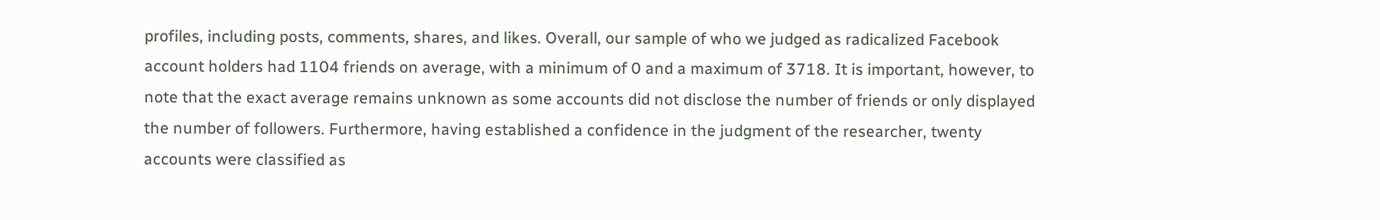profiles, including posts, comments, shares, and likes. Overall, our sample of who we judged as radicalized Facebook account holders had 1104 friends on average, with a minimum of 0 and a maximum of 3718. It is important, however, to note that the exact average remains unknown as some accounts did not disclose the number of friends or only displayed the number of followers. Furthermore, having established a confidence in the judgment of the researcher, twenty accounts were classified as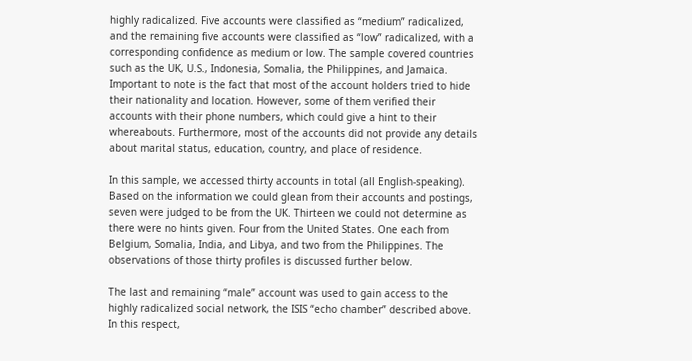highly radicalized. Five accounts were classified as “medium” radicalized, and the remaining five accounts were classified as “low” radicalized, with a corresponding confidence as medium or low. The sample covered countries such as the UK, U.S., Indonesia, Somalia, the Philippines, and Jamaica. Important to note is the fact that most of the account holders tried to hide their nationality and location. However, some of them verified their accounts with their phone numbers, which could give a hint to their whereabouts. Furthermore, most of the accounts did not provide any details about marital status, education, country, and place of residence.

In this sample, we accessed thirty accounts in total (all English-speaking). Based on the information we could glean from their accounts and postings, seven were judged to be from the UK. Thirteen we could not determine as there were no hints given. Four from the United States. One each from Belgium, Somalia, India, and Libya, and two from the Philippines. The observations of those thirty profiles is discussed further below.

The last and remaining “male” account was used to gain access to the highly radicalized social network, the ISIS “echo chamber” described above. In this respect,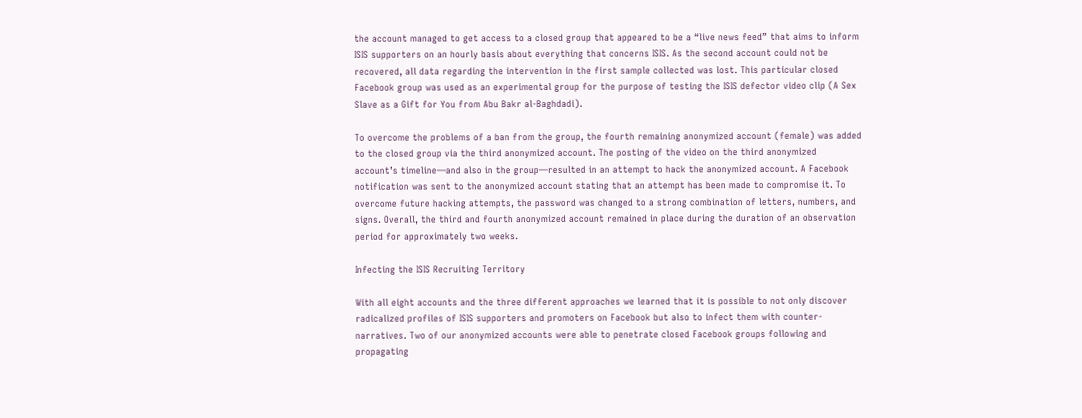the account managed to get access to a closed group that appeared to be a “live news feed” that aims to inform ISIS supporters on an hourly basis about everything that concerns ISIS. As the second account could not be recovered, all data regarding the intervention in the first sample collected was lost. This particular closed Facebook group was used as an experimental group for the purpose of testing the ISIS defector video clip (A Sex Slave as a Gift for You from Abu Bakr al-Baghdadi).

To overcome the problems of a ban from the group, the fourth remaining anonymized account (female) was added to the closed group via the third anonymized account. The posting of the video on the third anonymized account’s timeline—and also in the group—resulted in an attempt to hack the anonymized account. A Facebook notification was sent to the anonymized account stating that an attempt has been made to compromise it. To overcome future hacking attempts, the password was changed to a strong combination of letters, numbers, and signs. Overall, the third and fourth anonymized account remained in place during the duration of an observation period for approximately two weeks.

Infecting the ISIS Recruiting Territory

With all eight accounts and the three different approaches we learned that it is possible to not only discover radicalized profiles of ISIS supporters and promoters on Facebook but also to infect them with counter-narratives. Two of our anonymized accounts were able to penetrate closed Facebook groups following and propagating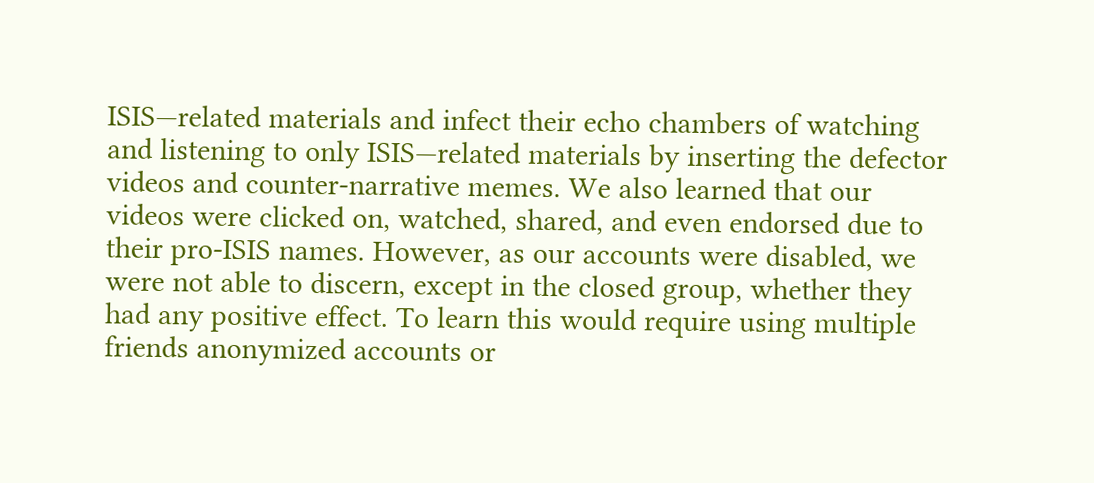ISIS—related materials and infect their echo chambers of watching and listening to only ISIS—related materials by inserting the defector videos and counter-narrative memes. We also learned that our videos were clicked on, watched, shared, and even endorsed due to their pro-ISIS names. However, as our accounts were disabled, we were not able to discern, except in the closed group, whether they had any positive effect. To learn this would require using multiple friends anonymized accounts or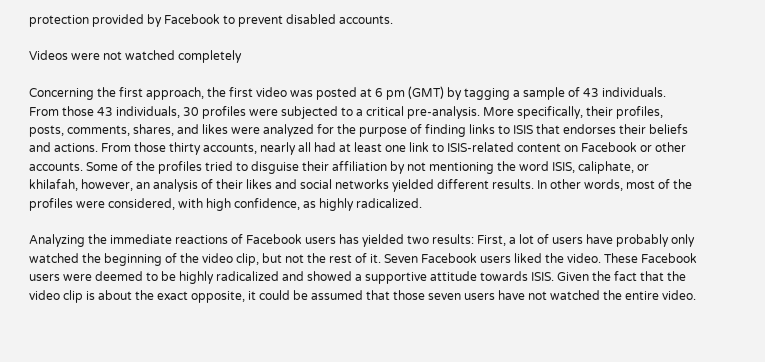protection provided by Facebook to prevent disabled accounts.

Videos were not watched completely

Concerning the first approach, the first video was posted at 6 pm (GMT) by tagging a sample of 43 individuals. From those 43 individuals, 30 profiles were subjected to a critical pre-analysis. More specifically, their profiles, posts, comments, shares, and likes were analyzed for the purpose of finding links to ISIS that endorses their beliefs and actions. From those thirty accounts, nearly all had at least one link to ISIS-related content on Facebook or other accounts. Some of the profiles tried to disguise their affiliation by not mentioning the word ISIS, caliphate, or khilafah, however, an analysis of their likes and social networks yielded different results. In other words, most of the profiles were considered, with high confidence, as highly radicalized.

Analyzing the immediate reactions of Facebook users has yielded two results: First, a lot of users have probably only watched the beginning of the video clip, but not the rest of it. Seven Facebook users liked the video. These Facebook users were deemed to be highly radicalized and showed a supportive attitude towards ISIS. Given the fact that the video clip is about the exact opposite, it could be assumed that those seven users have not watched the entire video.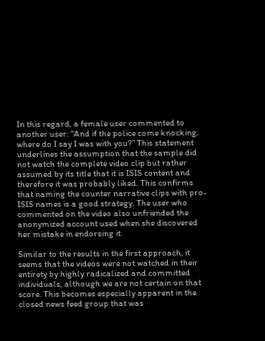In this regard, a female user commented to another user: “And if the police come knocking, where do I say I was with you?” This statement underlines the assumption that the sample did not watch the complete video clip but rather assumed by its title that it is ISIS content and therefore it was probably liked. This confirms that naming the counter narrative clips with pro-ISIS names is a good strategy. The user who commented on the video also unfriended the anonymized account used when she discovered her mistake in endorsing it.

Similar to the results in the first approach, it seems that the videos were not watched in their entirety by highly radicalized and committed individuals, although we are not certain on that score. This becomes especially apparent in the closed news feed group that was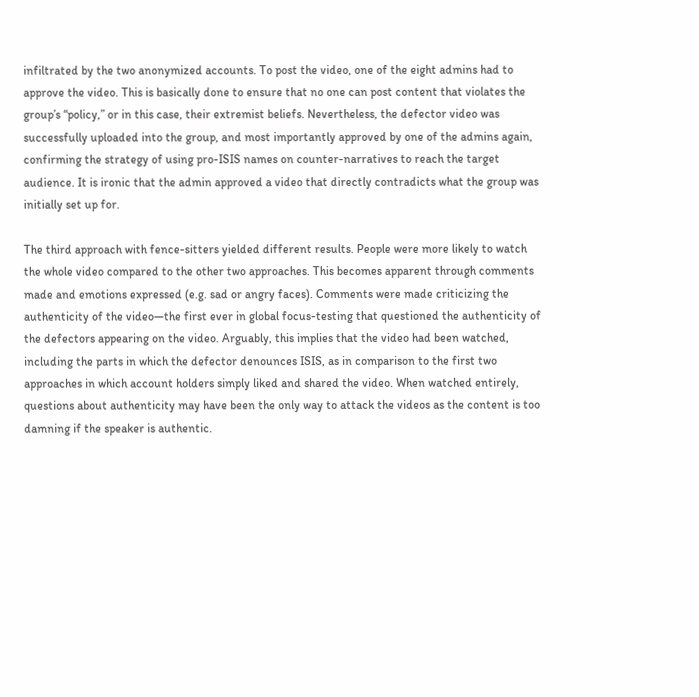infiltrated by the two anonymized accounts. To post the video, one of the eight admins had to approve the video. This is basically done to ensure that no one can post content that violates the group’s “policy,” or in this case, their extremist beliefs. Nevertheless, the defector video was successfully uploaded into the group, and most importantly approved by one of the admins again, confirming the strategy of using pro-ISIS names on counter-narratives to reach the target audience. It is ironic that the admin approved a video that directly contradicts what the group was initially set up for.

The third approach with fence-sitters yielded different results. People were more likely to watch the whole video compared to the other two approaches. This becomes apparent through comments made and emotions expressed (e.g. sad or angry faces). Comments were made criticizing the authenticity of the video—the first ever in global focus-testing that questioned the authenticity of the defectors appearing on the video. Arguably, this implies that the video had been watched, including the parts in which the defector denounces ISIS, as in comparison to the first two approaches in which account holders simply liked and shared the video. When watched entirely, questions about authenticity may have been the only way to attack the videos as the content is too damning if the speaker is authentic.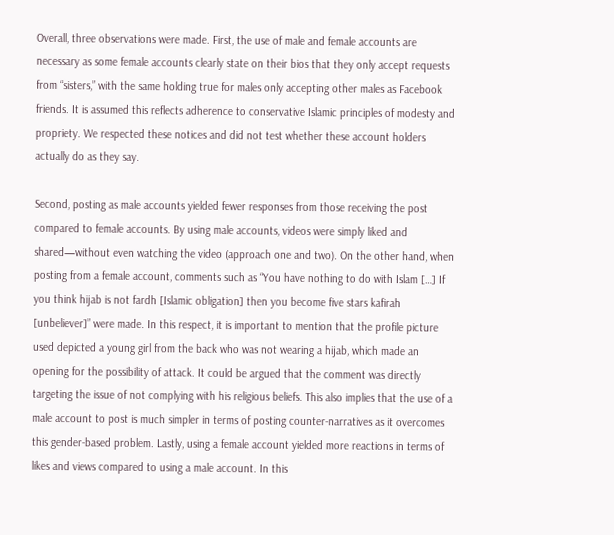Overall, three observations were made. First, the use of male and female accounts are necessary as some female accounts clearly state on their bios that they only accept requests from “sisters,” with the same holding true for males only accepting other males as Facebook friends. It is assumed this reflects adherence to conservative Islamic principles of modesty and propriety. We respected these notices and did not test whether these account holders actually do as they say.

Second, posting as male accounts yielded fewer responses from those receiving the post compared to female accounts. By using male accounts, videos were simply liked and shared—without even watching the video (approach one and two). On the other hand, when posting from a female account, comments such as “You have nothing to do with Islam […] If you think hijab is not fardh [Islamic obligation] then you become five stars kafirah [unbeliever]” were made. In this respect, it is important to mention that the profile picture used depicted a young girl from the back who was not wearing a hijab, which made an opening for the possibility of attack. It could be argued that the comment was directly targeting the issue of not complying with his religious beliefs. This also implies that the use of a male account to post is much simpler in terms of posting counter-narratives as it overcomes this gender-based problem. Lastly, using a female account yielded more reactions in terms of likes and views compared to using a male account. In this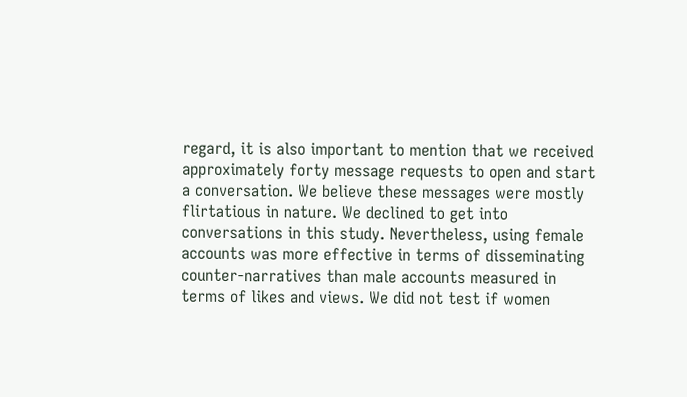regard, it is also important to mention that we received approximately forty message requests to open and start a conversation. We believe these messages were mostly flirtatious in nature. We declined to get into conversations in this study. Nevertheless, using female accounts was more effective in terms of disseminating counter-narratives than male accounts measured in terms of likes and views. We did not test if women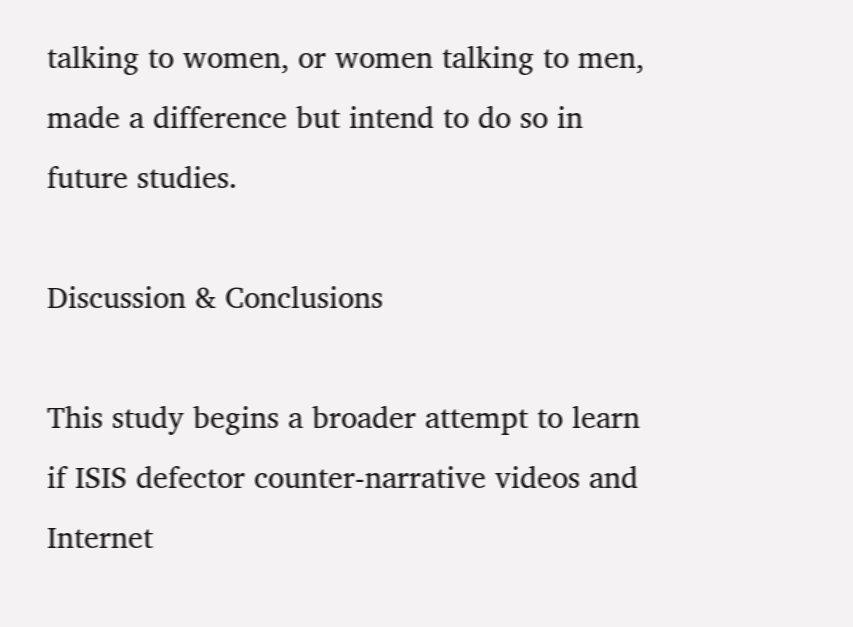talking to women, or women talking to men, made a difference but intend to do so in future studies.

Discussion & Conclusions

This study begins a broader attempt to learn if ISIS defector counter-narrative videos and Internet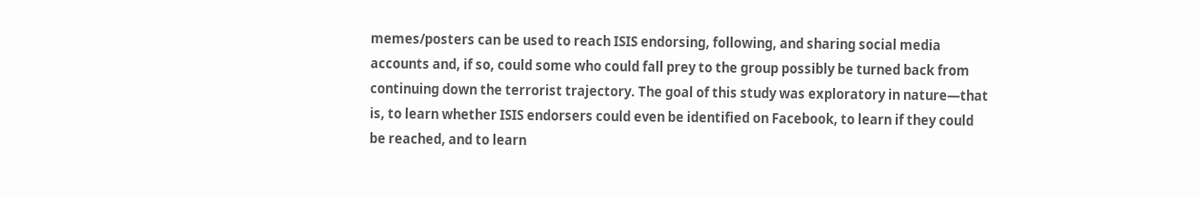memes/posters can be used to reach ISIS endorsing, following, and sharing social media accounts and, if so, could some who could fall prey to the group possibly be turned back from continuing down the terrorist trajectory. The goal of this study was exploratory in nature—that is, to learn whether ISIS endorsers could even be identified on Facebook, to learn if they could be reached, and to learn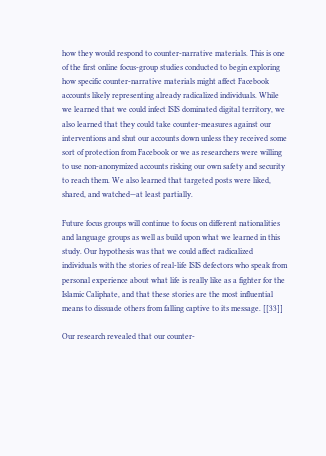how they would respond to counter-narrative materials. This is one of the first online focus-group studies conducted to begin exploring how specific counter-narrative materials might affect Facebook accounts likely representing already radicalized individuals. While we learned that we could infect ISIS dominated digital territory, we also learned that they could take counter-measures against our interventions and shut our accounts down unless they received some sort of protection from Facebook or we as researchers were willing to use non-anonymized accounts risking our own safety and security to reach them. We also learned that targeted posts were liked, shared, and watched—at least partially.

Future focus groups will continue to focus on different nationalities and language groups as well as build upon what we learned in this study. Our hypothesis was that we could affect radicalized individuals with the stories of real-life ISIS defectors who speak from personal experience about what life is really like as a fighter for the Islamic Caliphate, and that these stories are the most influential means to dissuade others from falling captive to its message. [[33]]

Our research revealed that our counter-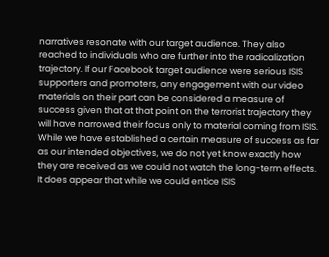narratives resonate with our target audience. They also reached to individuals who are further into the radicalization trajectory. If our Facebook target audience were serious ISIS supporters and promoters, any engagement with our video materials on their part can be considered a measure of success given that at that point on the terrorist trajectory they will have narrowed their focus only to material coming from ISIS. While we have established a certain measure of success as far as our intended objectives, we do not yet know exactly how they are received as we could not watch the long-term effects. It does appear that while we could entice ISIS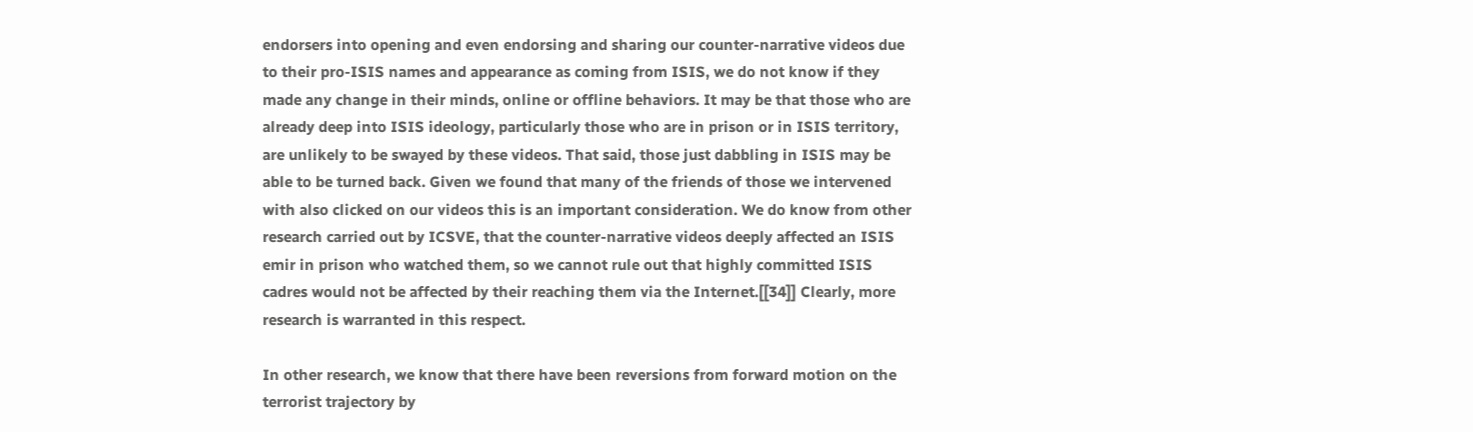endorsers into opening and even endorsing and sharing our counter-narrative videos due to their pro-ISIS names and appearance as coming from ISIS, we do not know if they made any change in their minds, online or offline behaviors. It may be that those who are already deep into ISIS ideology, particularly those who are in prison or in ISIS territory, are unlikely to be swayed by these videos. That said, those just dabbling in ISIS may be able to be turned back. Given we found that many of the friends of those we intervened with also clicked on our videos this is an important consideration. We do know from other research carried out by ICSVE, that the counter-narrative videos deeply affected an ISIS emir in prison who watched them, so we cannot rule out that highly committed ISIS cadres would not be affected by their reaching them via the Internet.[[34]] Clearly, more research is warranted in this respect.

In other research, we know that there have been reversions from forward motion on the terrorist trajectory by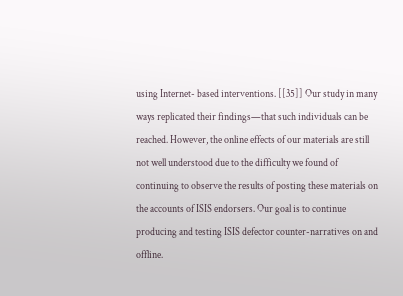using Internet- based interventions. [[35]] Our study in many ways replicated their findings—that such individuals can be reached. However, the online effects of our materials are still not well understood due to the difficulty we found of continuing to observe the results of posting these materials on the accounts of ISIS endorsers. Our goal is to continue producing and testing ISIS defector counter-narratives on and offline.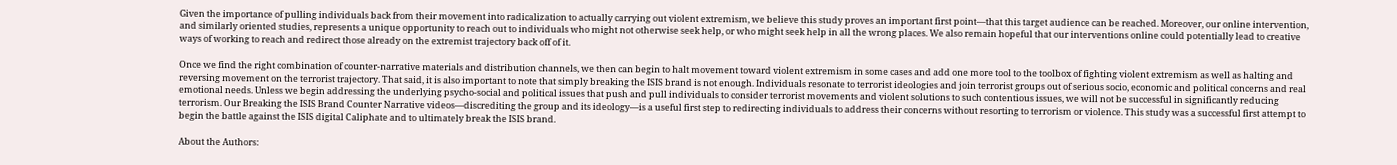Given the importance of pulling individuals back from their movement into radicalization to actually carrying out violent extremism, we believe this study proves an important first point—that this target audience can be reached. Moreover, our online intervention, and similarly oriented studies, represents a unique opportunity to reach out to individuals who might not otherwise seek help, or who might seek help in all the wrong places. We also remain hopeful that our interventions online could potentially lead to creative ways of working to reach and redirect those already on the extremist trajectory back off of it.

Once we find the right combination of counter-narrative materials and distribution channels, we then can begin to halt movement toward violent extremism in some cases and add one more tool to the toolbox of fighting violent extremism as well as halting and reversing movement on the terrorist trajectory. That said, it is also important to note that simply breaking the ISIS brand is not enough. Individuals resonate to terrorist ideologies and join terrorist groups out of serious socio, economic and political concerns and real emotional needs. Unless we begin addressing the underlying psycho-social and political issues that push and pull individuals to consider terrorist movements and violent solutions to such contentious issues, we will not be successful in significantly reducing terrorism. Our Breaking the ISIS Brand Counter Narrative videos—discrediting the group and its ideology—is a useful first step to redirecting individuals to address their concerns without resorting to terrorism or violence. This study was a successful first attempt to begin the battle against the ISIS digital Caliphate and to ultimately break the ISIS brand.

About the Authors: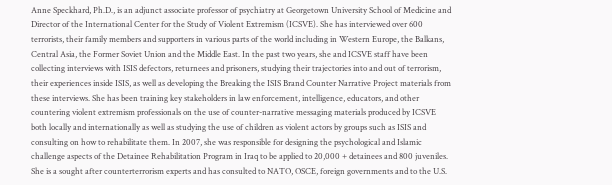Anne Speckhard, Ph.D., is an adjunct associate professor of psychiatry at Georgetown University School of Medicine and Director of the International Center for the Study of Violent Extremism (ICSVE). She has interviewed over 600 terrorists, their family members and supporters in various parts of the world including in Western Europe, the Balkans, Central Asia, the Former Soviet Union and the Middle East. In the past two years, she and ICSVE staff have been collecting interviews with ISIS defectors, returnees and prisoners, studying their trajectories into and out of terrorism, their experiences inside ISIS, as well as developing the Breaking the ISIS Brand Counter Narrative Project materials from these interviews. She has been training key stakeholders in law enforcement, intelligence, educators, and other countering violent extremism professionals on the use of counter-narrative messaging materials produced by ICSVE both locally and internationally as well as studying the use of children as violent actors by groups such as ISIS and consulting on how to rehabilitate them. In 2007, she was responsible for designing the psychological and Islamic challenge aspects of the Detainee Rehabilitation Program in Iraq to be applied to 20,000 + detainees and 800 juveniles. She is a sought after counterterrorism experts and has consulted to NATO, OSCE, foreign governments and to the U.S.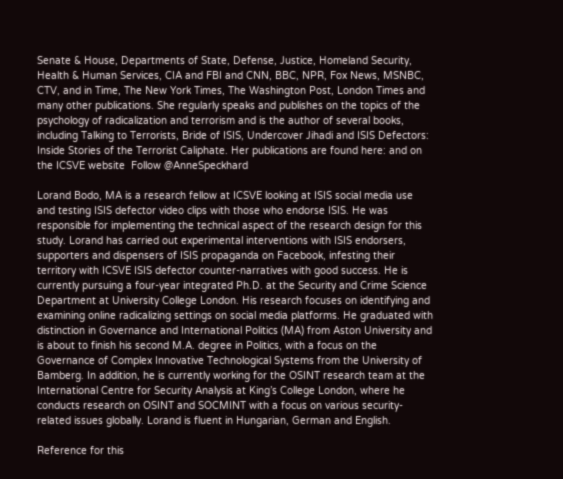Senate & House, Departments of State, Defense, Justice, Homeland Security, Health & Human Services, CIA and FBI and CNN, BBC, NPR, Fox News, MSNBC, CTV, and in Time, The New York Times, The Washington Post, London Times and many other publications. She regularly speaks and publishes on the topics of the psychology of radicalization and terrorism and is the author of several books, including Talking to Terrorists, Bride of ISIS, Undercover Jihadi and ISIS Defectors: Inside Stories of the Terrorist Caliphate. Her publications are found here: and on the ICSVE website  Follow @AnneSpeckhard

Lorand Bodo, MA is a research fellow at ICSVE looking at ISIS social media use and testing ISIS defector video clips with those who endorse ISIS. He was responsible for implementing the technical aspect of the research design for this study. Lorand has carried out experimental interventions with ISIS endorsers, supporters and dispensers of ISIS propaganda on Facebook, infesting their territory with ICSVE ISIS defector counter-narratives with good success. He is currently pursuing a four-year integrated Ph.D. at the Security and Crime Science Department at University College London. His research focuses on identifying and examining online radicalizing settings on social media platforms. He graduated with distinction in Governance and International Politics (MA) from Aston University and is about to finish his second M.A. degree in Politics, with a focus on the Governance of Complex Innovative Technological Systems from the University of Bamberg. In addition, he is currently working for the OSINT research team at the International Centre for Security Analysis at King’s College London, where he conducts research on OSINT and SOCMINT with a focus on various security-related issues globally. Lorand is fluent in Hungarian, German and English.

Reference for this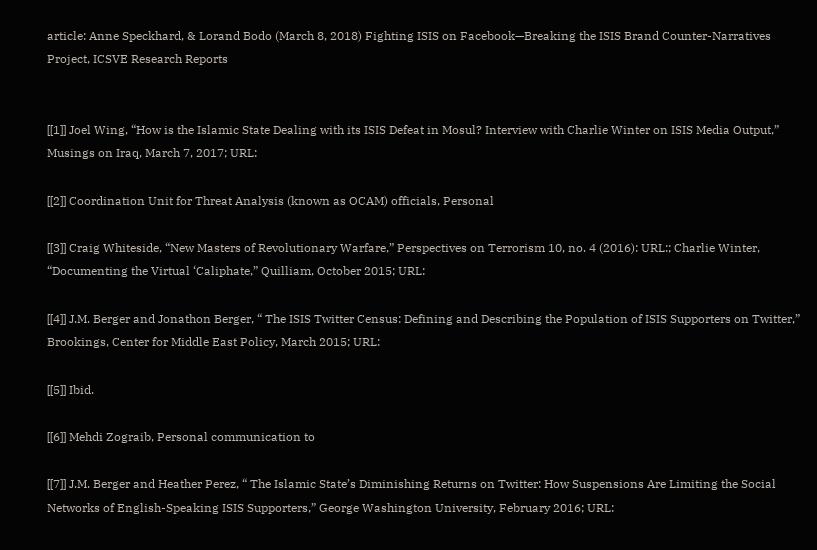article: Anne Speckhard, & Lorand Bodo (March 8, 2018) Fighting ISIS on Facebook—Breaking the ISIS Brand Counter-Narratives Project, ICSVE Research Reports


[[1]] Joel Wing, “How is the Islamic State Dealing with its ISIS Defeat in Mosul? Interview with Charlie Winter on ISIS Media Output,” Musings on Iraq, March 7, 2017; URL:

[[2]] Coordination Unit for Threat Analysis (known as OCAM) officials, Personal

[[3]] Craig Whiteside, “New Masters of Revolutionary Warfare,” Perspectives on Terrorism 10, no. 4 (2016): URL:; Charlie Winter, “Documenting the Virtual ‘Caliphate,” Quilliam, October 2015; URL:

[[4]] J.M. Berger and Jonathon Berger, “ The ISIS Twitter Census: Defining and Describing the Population of ISIS Supporters on Twitter,” Brookings, Center for Middle East Policy, March 2015; URL:

[[5]] Ibid.

[[6]] Mehdi Zograib, Personal communication to

[[7]] J.M. Berger and Heather Perez, “ The Islamic State’s Diminishing Returns on Twitter: How Suspensions Are Limiting the Social Networks of English-Speaking ISIS Supporters,” George Washington University, February 2016; URL: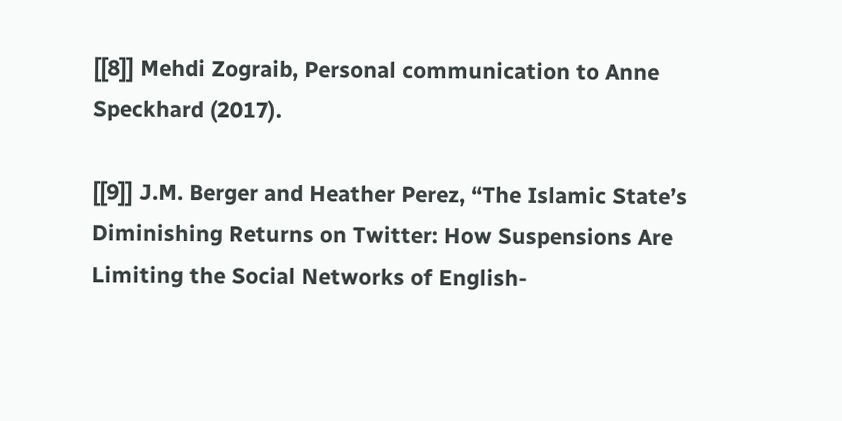[[8]] Mehdi Zograib, Personal communication to Anne Speckhard (2017).

[[9]] J.M. Berger and Heather Perez, “The Islamic State’s Diminishing Returns on Twitter: How Suspensions Are Limiting the Social Networks of English-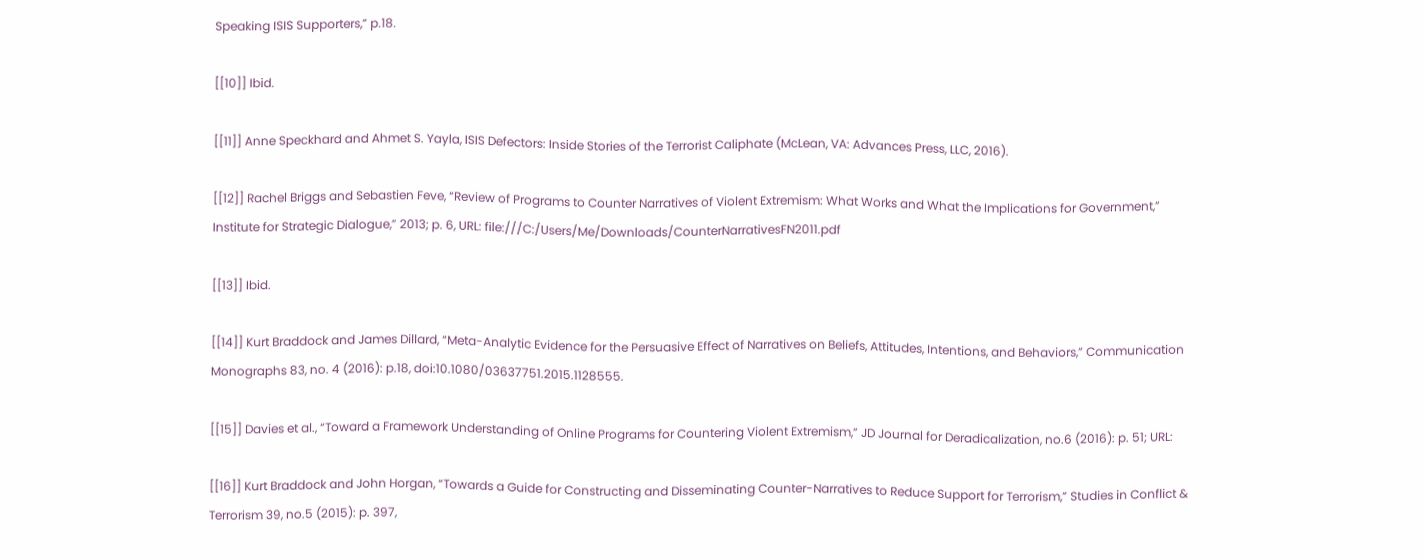Speaking ISIS Supporters,” p.18.

[[10]] Ibid.

[[11]] Anne Speckhard and Ahmet S. Yayla, ISIS Defectors: Inside Stories of the Terrorist Caliphate (McLean, VA: Advances Press, LLC, 2016).

[[12]] Rachel Briggs and Sebastien Feve, “Review of Programs to Counter Narratives of Violent Extremism: What Works and What the Implications for Government,” Institute for Strategic Dialogue,” 2013; p. 6, URL: file:///C:/Users/Me/Downloads/CounterNarrativesFN2011.pdf

[[13]] Ibid.

[[14]] Kurt Braddock and James Dillard, “Meta-Analytic Evidence for the Persuasive Effect of Narratives on Beliefs, Attitudes, Intentions, and Behaviors,” Communication Monographs 83, no. 4 (2016): p.18, doi:10.1080/03637751.2015.1128555.

[[15]] Davies et al., “Toward a Framework Understanding of Online Programs for Countering Violent Extremism,” JD Journal for Deradicalization, no.6 (2016): p. 51; URL:

[[16]] Kurt Braddock and John Horgan, “Towards a Guide for Constructing and Disseminating Counter-Narratives to Reduce Support for Terrorism,” Studies in Conflict & Terrorism 39, no.5 (2015): p. 397,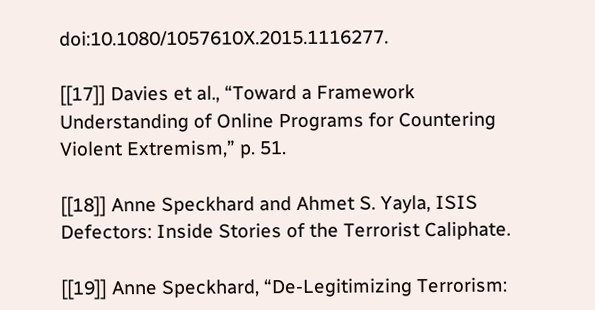doi:10.1080/1057610X.2015.1116277.

[[17]] Davies et al., “Toward a Framework Understanding of Online Programs for Countering Violent Extremism,” p. 51.

[[18]] Anne Speckhard and Ahmet S. Yayla, ISIS Defectors: Inside Stories of the Terrorist Caliphate.

[[19]] Anne Speckhard, “De-Legitimizing Terrorism: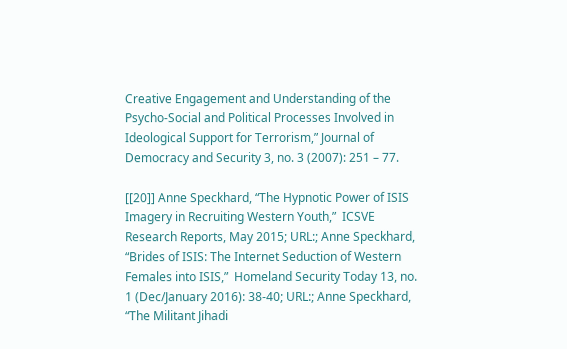Creative Engagement and Understanding of the Psycho-Social and Political Processes Involved in Ideological Support for Terrorism,” Journal of Democracy and Security 3, no. 3 (2007): 251 – 77.

[[20]] Anne Speckhard, “The Hypnotic Power of ISIS Imagery in Recruiting Western Youth,”  ICSVE Research Reports, May 2015; URL:; Anne Speckhard, “Brides of ISIS: The Internet Seduction of Western Females into ISIS,”  Homeland Security Today 13, no. 1 (Dec/January 2016): 38-40; URL:; Anne Speckhard, “The Militant Jihadi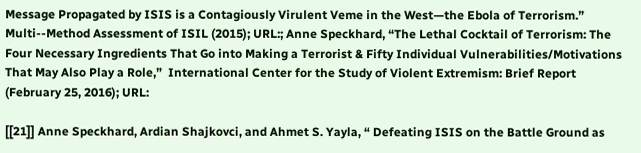Message Propagated by ISIS is a Contagiously Virulent Veme in the West—the Ebola of Terrorism.”  Multi-‐Method Assessment of ISIL (2015); URL:; Anne Speckhard, “The Lethal Cocktail of Terrorism: The Four Necessary Ingredients That Go into Making a Terrorist & Fifty Individual Vulnerabilities/Motivations That May Also Play a Role,”  International Center for the Study of Violent Extremism: Brief Report (February 25, 2016); URL:

[[21]] Anne Speckhard, Ardian Shajkovci, and Ahmet S. Yayla, “ Defeating ISIS on the Battle Ground as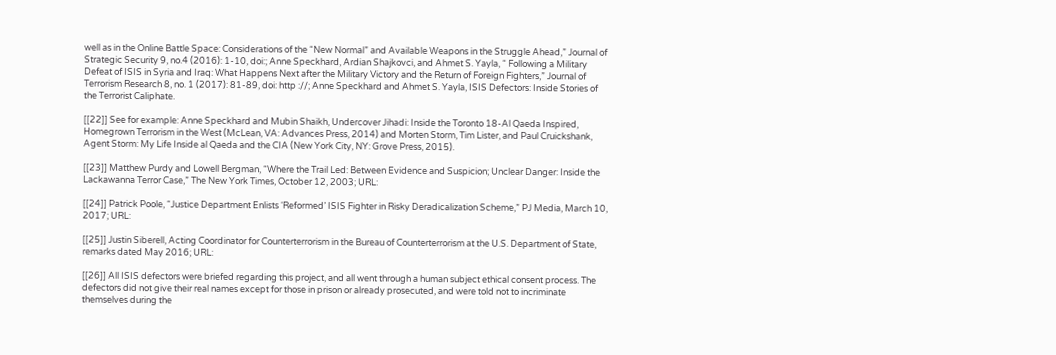well as in the Online Battle Space: Considerations of the “New Normal” and Available Weapons in the Struggle Ahead,” Journal of Strategic Security 9, no.4 (2016): 1-10, doi:; Anne Speckhard, Ardian Shajkovci, and Ahmet S. Yayla, “ Following a Military Defeat of ISIS in Syria and Iraq: What Happens Next after the Military Victory and the Return of Foreign Fighters,” Journal of Terrorism Research 8, no. 1 (2017): 81-89, doi: http ://; Anne Speckhard and Ahmet S. Yayla, ISIS Defectors: Inside Stories of the Terrorist Caliphate.

[[22]] See for example: Anne Speckhard and Mubin Shaikh, Undercover Jihadi: Inside the Toronto 18-Al Qaeda Inspired, Homegrown Terrorism in the West (McLean, VA: Advances Press, 2014) and Morten Storm, Tim Lister, and Paul Cruickshank, Agent Storm: My Life Inside al Qaeda and the CIA (New York City, NY: Grove Press, 2015).

[[23]] Matthew Purdy and Lowell Bergman, “Where the Trail Led: Between Evidence and Suspicion; Unclear Danger: Inside the Lackawanna Terror Case,” The New York Times, October 12, 2003; URL:

[[24]] Patrick Poole, “Justice Department Enlists ‘Reformed’ ISIS Fighter in Risky Deradicalization Scheme,” PJ Media, March 10, 2017; URL:

[[25]] Justin Siberell, Acting Coordinator for Counterterrorism in the Bureau of Counterterrorism at the U.S. Department of State, remarks dated May 2016; URL:

[[26]] All ISIS defectors were briefed regarding this project, and all went through a human subject ethical consent process. The defectors did not give their real names except for those in prison or already prosecuted, and were told not to incriminate themselves during the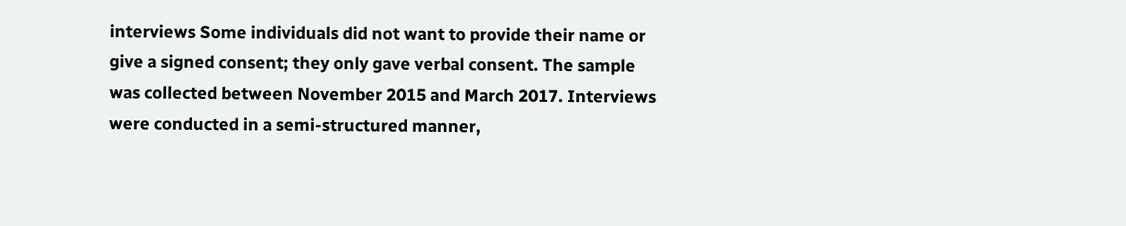interviews Some individuals did not want to provide their name or give a signed consent; they only gave verbal consent. The sample was collected between November 2015 and March 2017. Interviews were conducted in a semi-structured manner,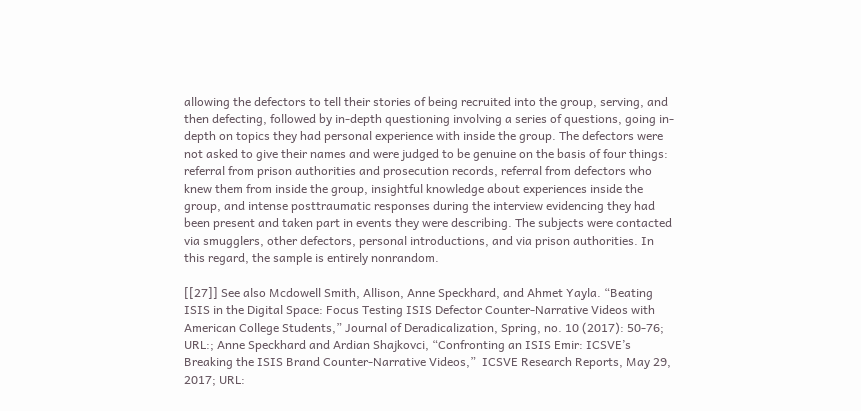allowing the defectors to tell their stories of being recruited into the group, serving, and then defecting, followed by in-depth questioning involving a series of questions, going in-depth on topics they had personal experience with inside the group. The defectors were not asked to give their names and were judged to be genuine on the basis of four things: referral from prison authorities and prosecution records, referral from defectors who knew them from inside the group, insightful knowledge about experiences inside the group, and intense posttraumatic responses during the interview evidencing they had been present and taken part in events they were describing. The subjects were contacted via smugglers, other defectors, personal introductions, and via prison authorities. In this regard, the sample is entirely nonrandom.

[[27]] See also Mcdowell Smith, Allison, Anne Speckhard, and Ahmet Yayla. “Beating ISIS in the Digital Space: Focus Testing ISIS Defector Counter-Narrative Videos with American College Students,” Journal of Deradicalization, Spring, no. 10 (2017): 50-76; URL:; Anne Speckhard and Ardian Shajkovci, “Confronting an ISIS Emir: ICSVE’s Breaking the ISIS Brand Counter-Narrative Videos,”  ICSVE Research Reports, May 29, 2017; URL: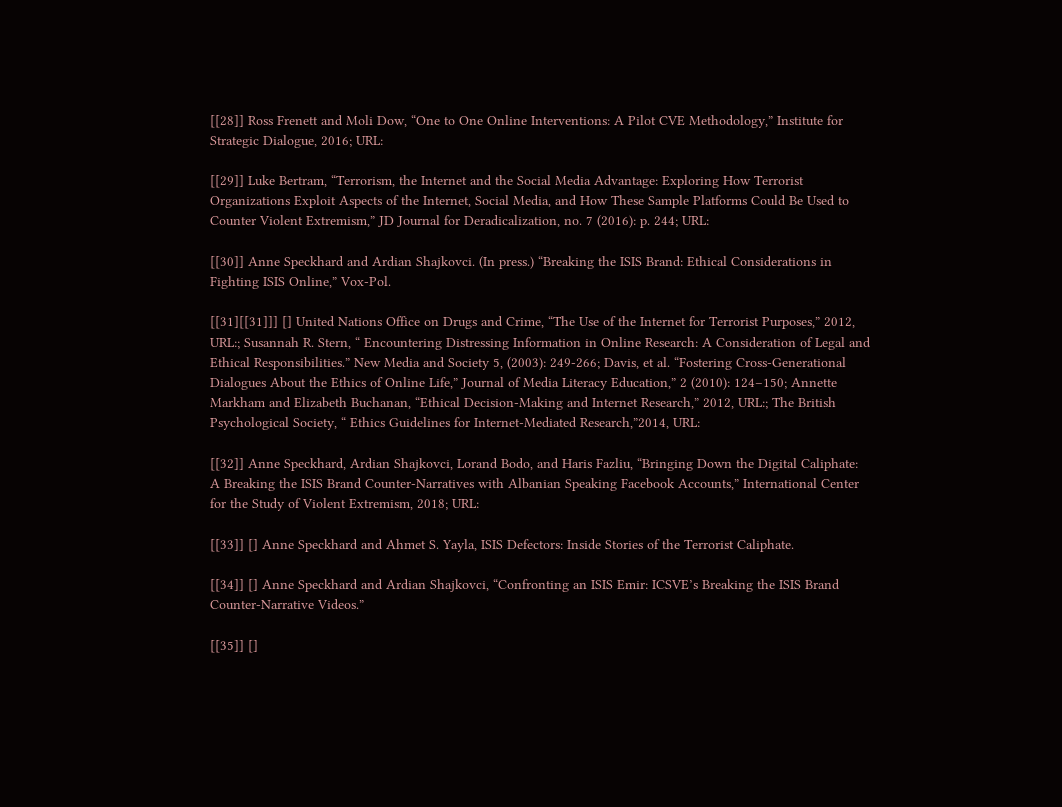[[28]] Ross Frenett and Moli Dow, “One to One Online Interventions: A Pilot CVE Methodology,” Institute for Strategic Dialogue, 2016; URL:

[[29]] Luke Bertram, “Terrorism, the Internet and the Social Media Advantage: Exploring How Terrorist Organizations Exploit Aspects of the Internet, Social Media, and How These Sample Platforms Could Be Used to Counter Violent Extremism,” JD Journal for Deradicalization, no. 7 (2016): p. 244; URL:

[[30]] Anne Speckhard and Ardian Shajkovci. (In press.) “Breaking the ISIS Brand: Ethical Considerations in Fighting ISIS Online,” Vox-Pol.

[[31][[31]]] [] United Nations Office on Drugs and Crime, “The Use of the Internet for Terrorist Purposes,” 2012, URL:; Susannah R. Stern, “ Encountering Distressing Information in Online Research: A Consideration of Legal and Ethical Responsibilities.” New Media and Society 5, (2003): 249-266; Davis, et al. “Fostering Cross-Generational Dialogues About the Ethics of Online Life,” Journal of Media Literacy Education,” 2 (2010): 124–150; Annette Markham and Elizabeth Buchanan, “Ethical Decision-Making and Internet Research,” 2012, URL:; The British Psychological Society, “ Ethics Guidelines for Internet-Mediated Research,”2014, URL:

[[32]] Anne Speckhard, Ardian Shajkovci, Lorand Bodo, and Haris Fazliu, “Bringing Down the Digital Caliphate: A Breaking the ISIS Brand Counter-Narratives with Albanian Speaking Facebook Accounts,” International Center for the Study of Violent Extremism, 2018; URL:

[[33]] [] Anne Speckhard and Ahmet S. Yayla, ISIS Defectors: Inside Stories of the Terrorist Caliphate.

[[34]] [] Anne Speckhard and Ardian Shajkovci, “Confronting an ISIS Emir: ICSVE’s Breaking the ISIS Brand Counter-Narrative Videos.”

[[35]] []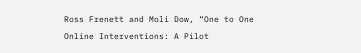Ross Frenett and Moli Dow, “One to One Online Interventions: A Pilot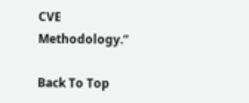CVE Methodology.”

Back To Top